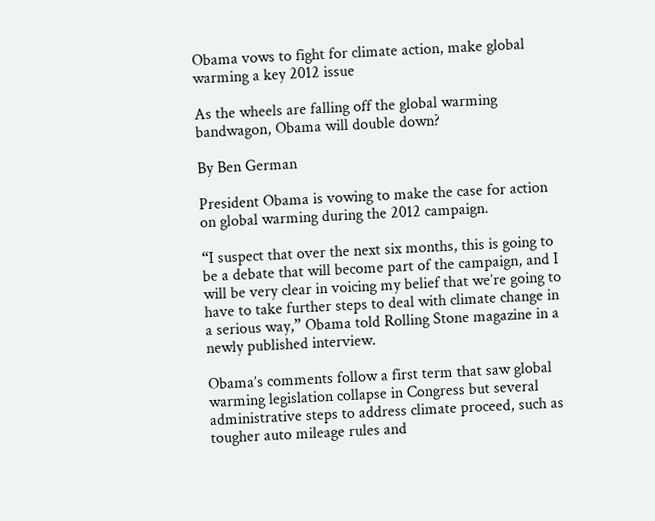Obama vows to fight for climate action, make global warming a key 2012 issue

As the wheels are falling off the global warming bandwagon, Obama will double down?

By Ben German

President Obama is vowing to make the case for action on global warming during the 2012 campaign.

“I suspect that over the next six months, this is going to be a debate that will become part of the campaign, and I will be very clear in voicing my belief that we’re going to have to take further steps to deal with climate change in a serious way,” Obama told Rolling Stone magazine in a newly published interview.

Obama’s comments follow a first term that saw global warming legislation collapse in Congress but several administrative steps to address climate proceed, such as tougher auto mileage rules and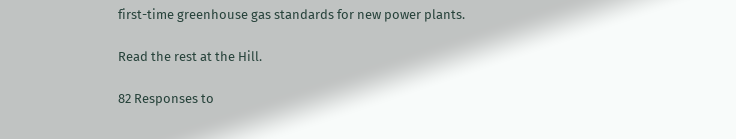first-time greenhouse gas standards for new power plants.

Read the rest at the Hill.

82 Responses to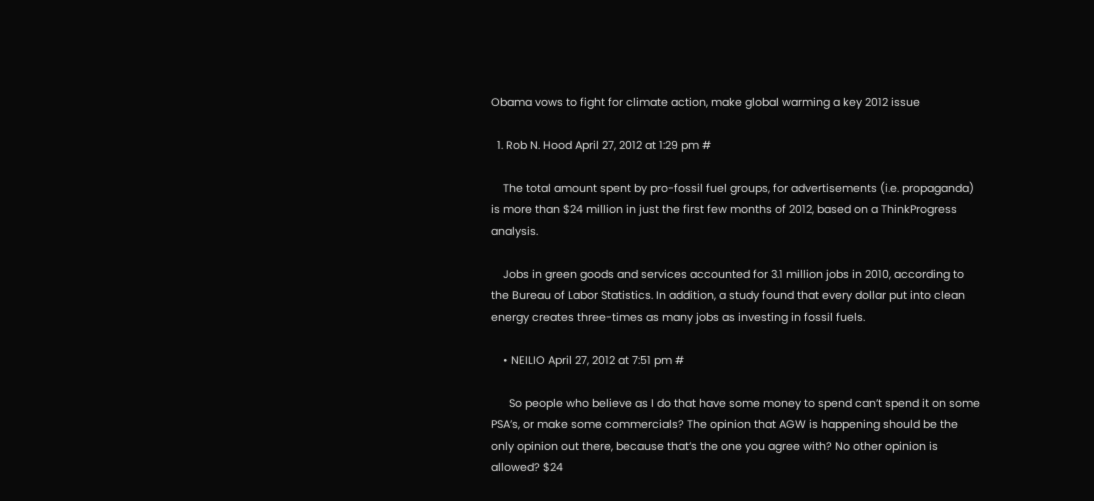Obama vows to fight for climate action, make global warming a key 2012 issue

  1. Rob N. Hood April 27, 2012 at 1:29 pm #

    The total amount spent by pro-fossil fuel groups, for advertisements (i.e. propaganda) is more than $24 million in just the first few months of 2012, based on a ThinkProgress analysis.

    Jobs in green goods and services accounted for 3.1 million jobs in 2010, according to the Bureau of Labor Statistics. In addition, a study found that every dollar put into clean energy creates three-times as many jobs as investing in fossil fuels.

    • NEILIO April 27, 2012 at 7:51 pm #

      So people who believe as I do that have some money to spend can’t spend it on some PSA’s, or make some commercials? The opinion that AGW is happening should be the only opinion out there, because that’s the one you agree with? No other opinion is allowed? $24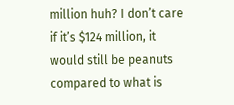million huh? I don’t care if it’s $124 million, it would still be peanuts compared to what is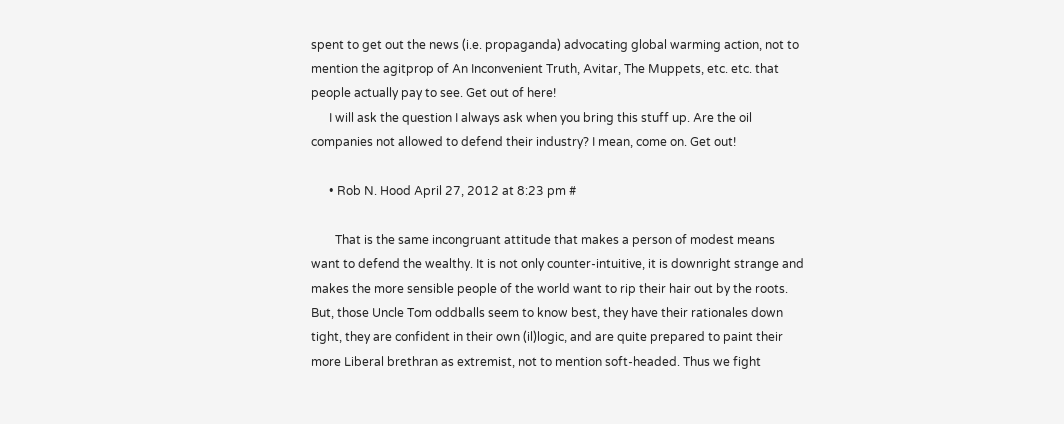spent to get out the news (i.e. propaganda) advocating global warming action, not to mention the agitprop of An Inconvenient Truth, Avitar, The Muppets, etc. etc. that people actually pay to see. Get out of here!
      I will ask the question I always ask when you bring this stuff up. Are the oil companies not allowed to defend their industry? I mean, come on. Get out!

      • Rob N. Hood April 27, 2012 at 8:23 pm #

        That is the same incongruant attitude that makes a person of modest means want to defend the wealthy. It is not only counter-intuitive, it is downright strange and makes the more sensible people of the world want to rip their hair out by the roots. But, those Uncle Tom oddballs seem to know best, they have their rationales down tight, they are confident in their own (il)logic, and are quite prepared to paint their more Liberal brethran as extremist, not to mention soft-headed. Thus we fight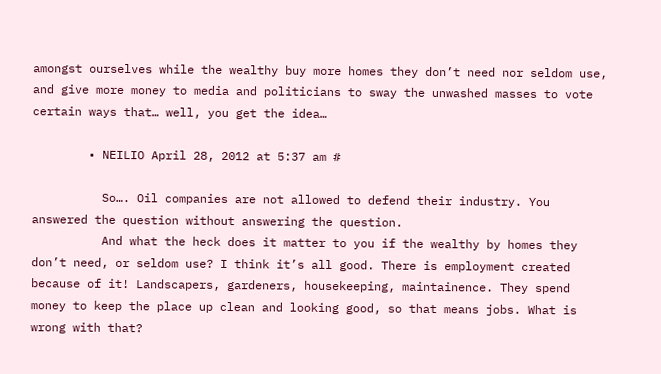amongst ourselves while the wealthy buy more homes they don’t need nor seldom use, and give more money to media and politicians to sway the unwashed masses to vote certain ways that… well, you get the idea…

        • NEILIO April 28, 2012 at 5:37 am #

          So…. Oil companies are not allowed to defend their industry. You answered the question without answering the question.
          And what the heck does it matter to you if the wealthy by homes they don’t need, or seldom use? I think it’s all good. There is employment created because of it! Landscapers, gardeners, housekeeping, maintainence. They spend money to keep the place up clean and looking good, so that means jobs. What is wrong with that?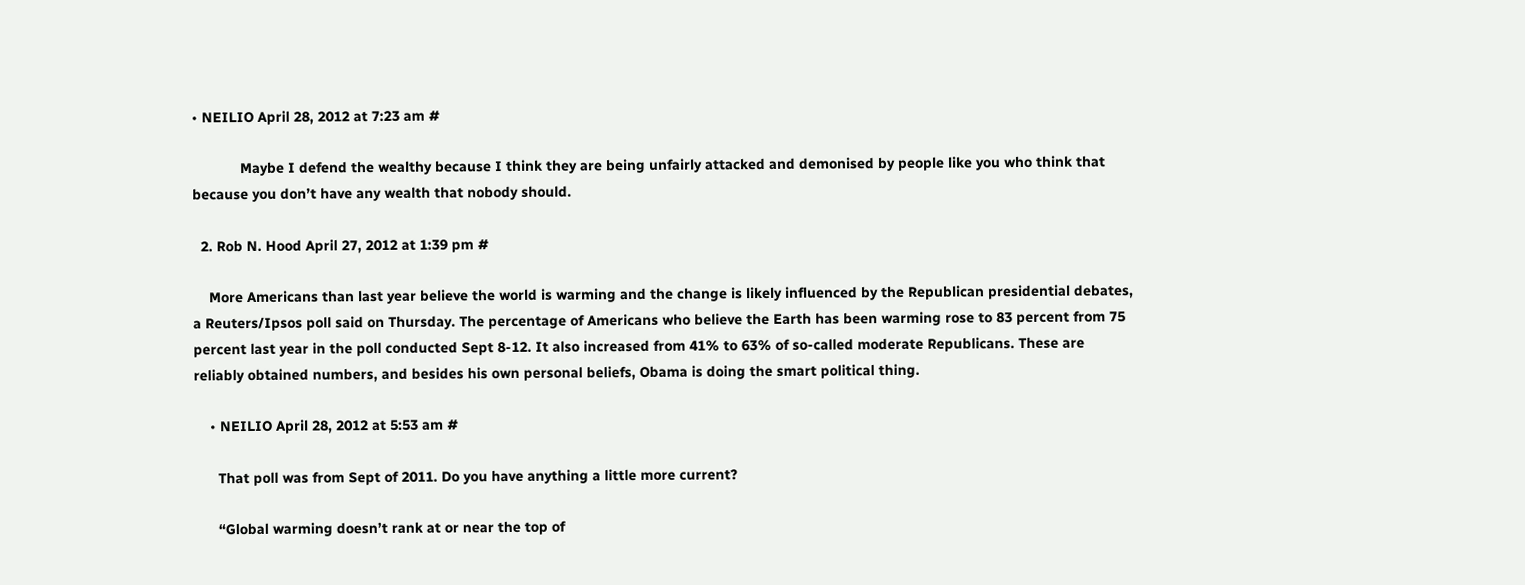• NEILIO April 28, 2012 at 7:23 am #

            Maybe I defend the wealthy because I think they are being unfairly attacked and demonised by people like you who think that because you don’t have any wealth that nobody should.

  2. Rob N. Hood April 27, 2012 at 1:39 pm #

    More Americans than last year believe the world is warming and the change is likely influenced by the Republican presidential debates, a Reuters/Ipsos poll said on Thursday. The percentage of Americans who believe the Earth has been warming rose to 83 percent from 75 percent last year in the poll conducted Sept 8-12. It also increased from 41% to 63% of so-called moderate Republicans. These are reliably obtained numbers, and besides his own personal beliefs, Obama is doing the smart political thing.

    • NEILIO April 28, 2012 at 5:53 am #

      That poll was from Sept of 2011. Do you have anything a little more current?

      “Global warming doesn’t rank at or near the top of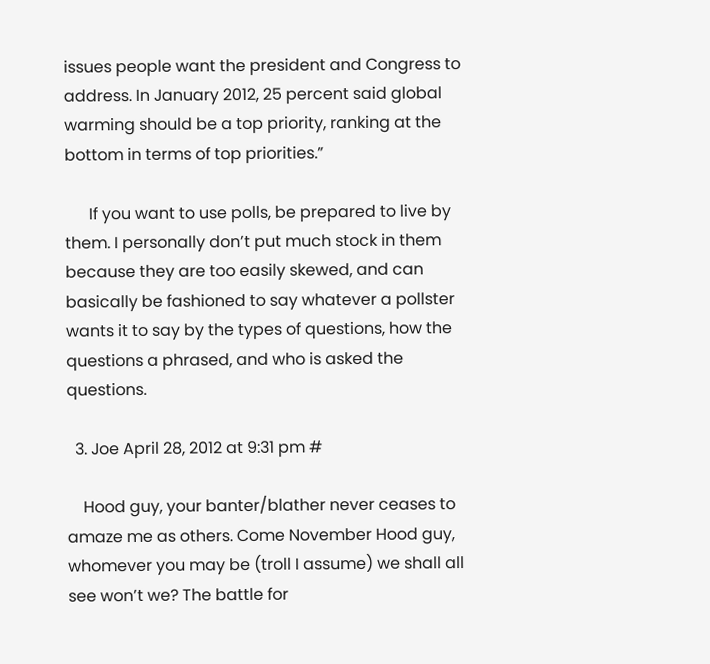issues people want the president and Congress to address. In January 2012, 25 percent said global warming should be a top priority, ranking at the bottom in terms of top priorities.”

      If you want to use polls, be prepared to live by them. I personally don’t put much stock in them because they are too easily skewed, and can basically be fashioned to say whatever a pollster wants it to say by the types of questions, how the questions a phrased, and who is asked the questions.

  3. Joe April 28, 2012 at 9:31 pm #

    Hood guy, your banter/blather never ceases to amaze me as others. Come November Hood guy, whomever you may be (troll I assume) we shall all see won’t we? The battle for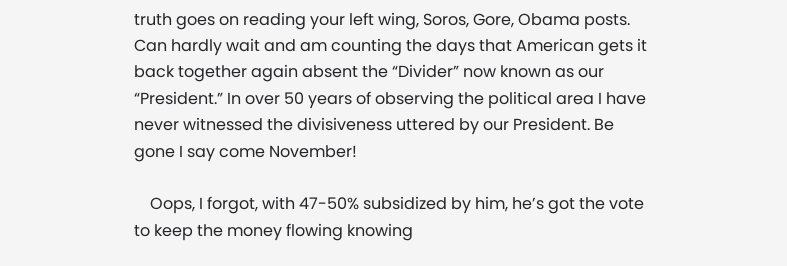truth goes on reading your left wing, Soros, Gore, Obama posts. Can hardly wait and am counting the days that American gets it back together again absent the “Divider” now known as our “President.” In over 50 years of observing the political area I have never witnessed the divisiveness uttered by our President. Be gone I say come November!

    Oops, I forgot, with 47-50% subsidized by him, he’s got the vote to keep the money flowing knowing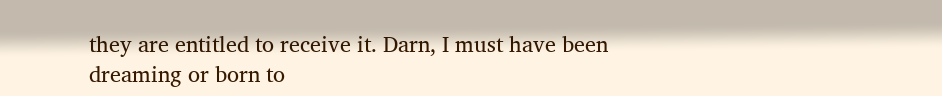they are entitled to receive it. Darn, I must have been dreaming or born to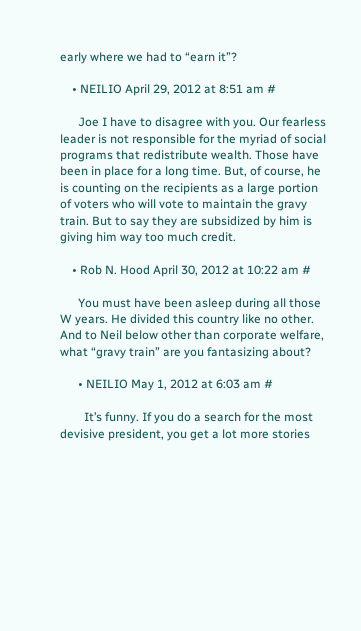early where we had to “earn it”?

    • NEILIO April 29, 2012 at 8:51 am #

      Joe I have to disagree with you. Our fearless leader is not responsible for the myriad of social programs that redistribute wealth. Those have been in place for a long time. But, of course, he is counting on the recipients as a large portion of voters who will vote to maintain the gravy train. But to say they are subsidized by him is giving him way too much credit.

    • Rob N. Hood April 30, 2012 at 10:22 am #

      You must have been asleep during all those W years. He divided this country like no other. And to Neil below other than corporate welfare, what “gravy train” are you fantasizing about?

      • NEILIO May 1, 2012 at 6:03 am #

        It’s funny. If you do a search for the most devisive president, you get a lot more stories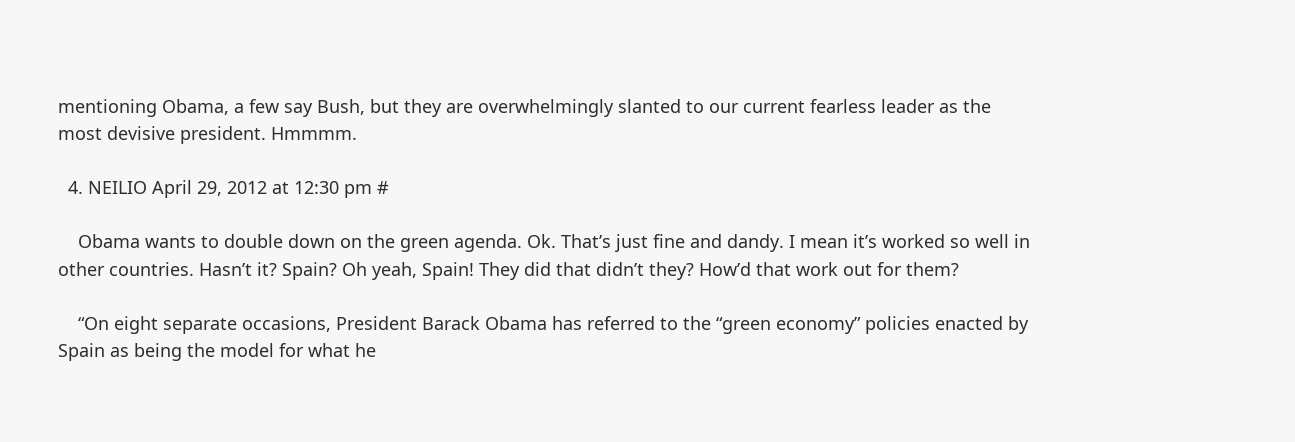mentioning Obama, a few say Bush, but they are overwhelmingly slanted to our current fearless leader as the most devisive president. Hmmmm.

  4. NEILIO April 29, 2012 at 12:30 pm #

    Obama wants to double down on the green agenda. Ok. That’s just fine and dandy. I mean it’s worked so well in other countries. Hasn’t it? Spain? Oh yeah, Spain! They did that didn’t they? How’d that work out for them?

    “On eight separate occasions, President Barack Obama has referred to the “green economy” policies enacted by Spain as being the model for what he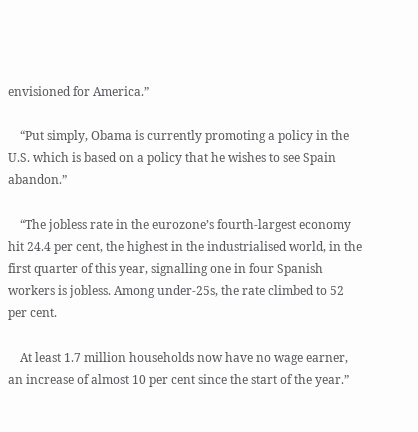envisioned for America.”

    “Put simply, Obama is currently promoting a policy in the U.S. which is based on a policy that he wishes to see Spain abandon.”

    “The jobless rate in the eurozone’s fourth-largest economy hit 24.4 per cent, the highest in the industrialised world, in the first quarter of this year, signalling one in four Spanish workers is jobless. Among under-25s, the rate climbed to 52 per cent.

    At least 1.7 million households now have no wage earner, an increase of almost 10 per cent since the start of the year.”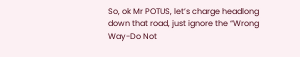So, ok Mr POTUS, let’s charge headlong down that road, just ignore the “Wrong Way-Do Not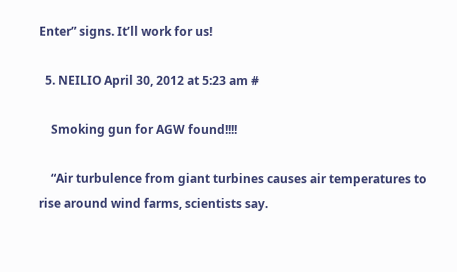Enter” signs. It’ll work for us!

  5. NEILIO April 30, 2012 at 5:23 am #

    Smoking gun for AGW found!!!!

    “Air turbulence from giant turbines causes air temperatures to rise around wind farms, scientists say.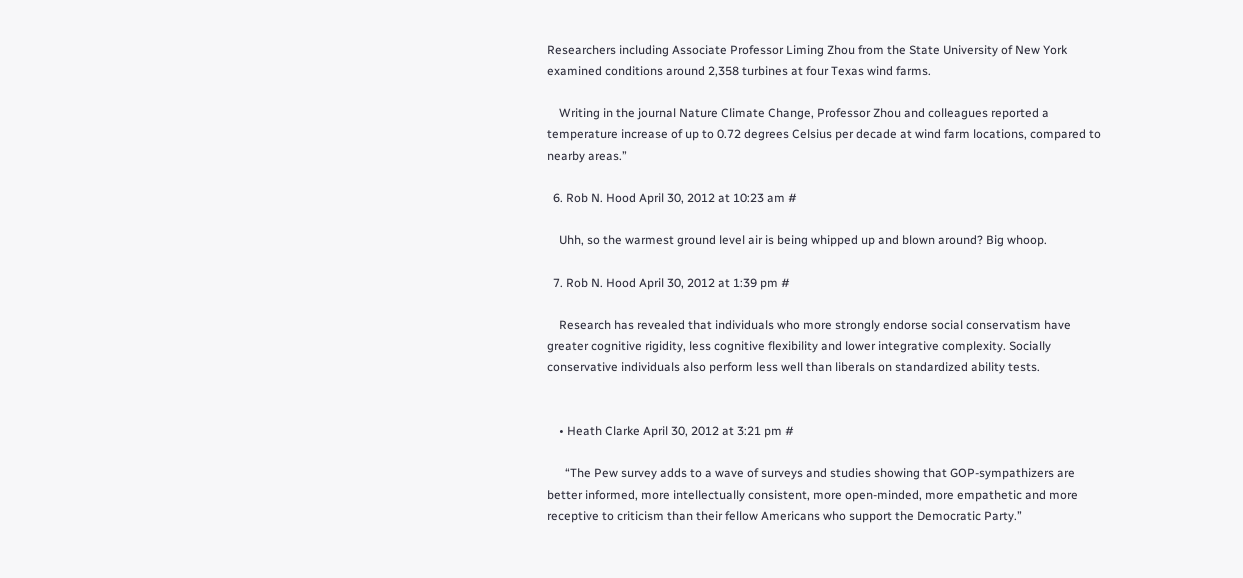Researchers including Associate Professor Liming Zhou from the State University of New York examined conditions around 2,358 turbines at four Texas wind farms.

    Writing in the journal Nature Climate Change, Professor Zhou and colleagues reported a temperature increase of up to 0.72 degrees Celsius per decade at wind farm locations, compared to nearby areas.”

  6. Rob N. Hood April 30, 2012 at 10:23 am #

    Uhh, so the warmest ground level air is being whipped up and blown around? Big whoop.

  7. Rob N. Hood April 30, 2012 at 1:39 pm #

    Research has revealed that individuals who more strongly endorse social conservatism have greater cognitive rigidity, less cognitive flexibility and lower integrative complexity. Socially conservative individuals also perform less well than liberals on standardized ability tests.


    • Heath Clarke April 30, 2012 at 3:21 pm #

      “The Pew survey adds to a wave of surveys and studies showing that GOP-sympathizers are better informed, more intellectually consistent, more open-minded, more empathetic and more receptive to criticism than their fellow Americans who support the Democratic Party.”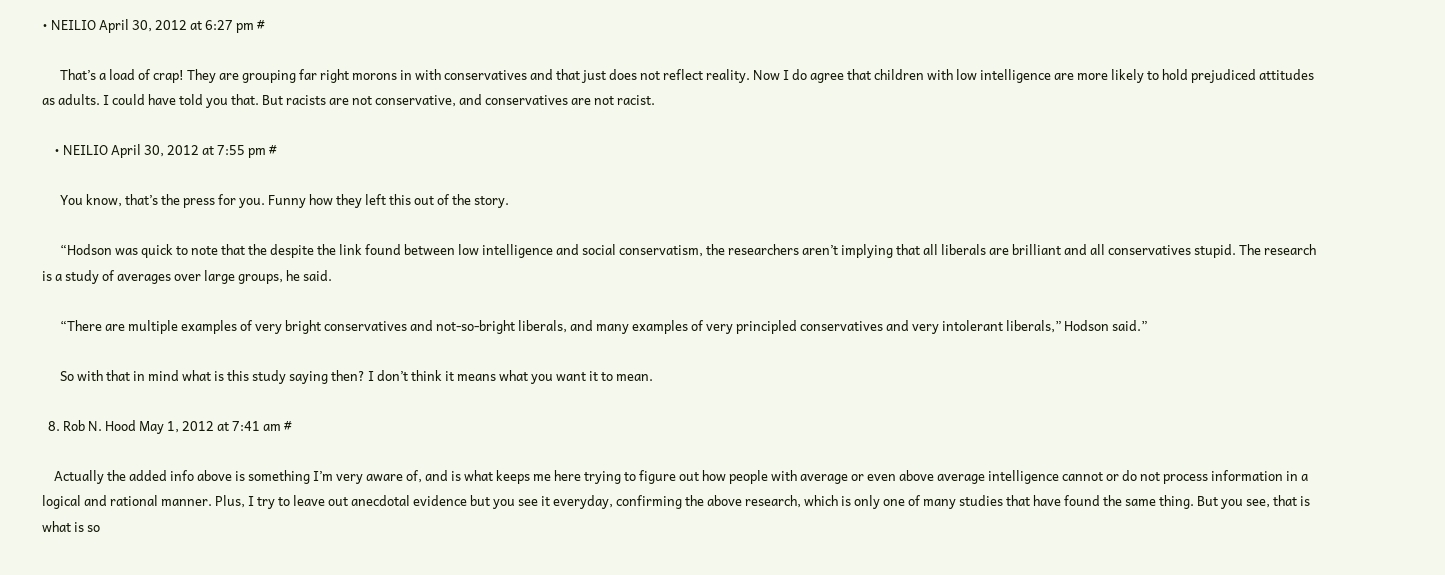• NEILIO April 30, 2012 at 6:27 pm #

      That’s a load of crap! They are grouping far right morons in with conservatives and that just does not reflect reality. Now I do agree that children with low intelligence are more likely to hold prejudiced attitudes as adults. I could have told you that. But racists are not conservative, and conservatives are not racist.

    • NEILIO April 30, 2012 at 7:55 pm #

      You know, that’s the press for you. Funny how they left this out of the story.

      “Hodson was quick to note that the despite the link found between low intelligence and social conservatism, the researchers aren’t implying that all liberals are brilliant and all conservatives stupid. The research is a study of averages over large groups, he said.

      “There are multiple examples of very bright conservatives and not-so-bright liberals, and many examples of very principled conservatives and very intolerant liberals,” Hodson said.”

      So with that in mind what is this study saying then? I don’t think it means what you want it to mean.

  8. Rob N. Hood May 1, 2012 at 7:41 am #

    Actually the added info above is something I’m very aware of, and is what keeps me here trying to figure out how people with average or even above average intelligence cannot or do not process information in a logical and rational manner. Plus, I try to leave out anecdotal evidence but you see it everyday, confirming the above research, which is only one of many studies that have found the same thing. But you see, that is what is so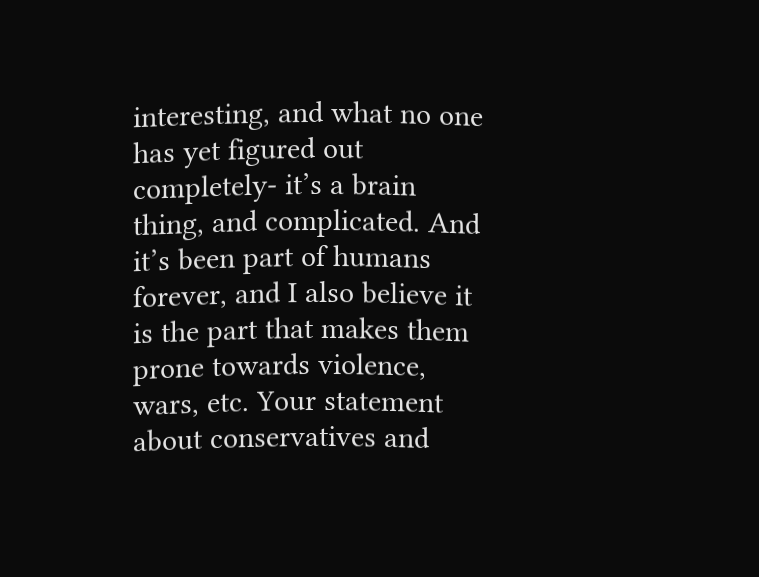interesting, and what no one has yet figured out completely- it’s a brain thing, and complicated. And it’s been part of humans forever, and I also believe it is the part that makes them prone towards violence, wars, etc. Your statement about conservatives and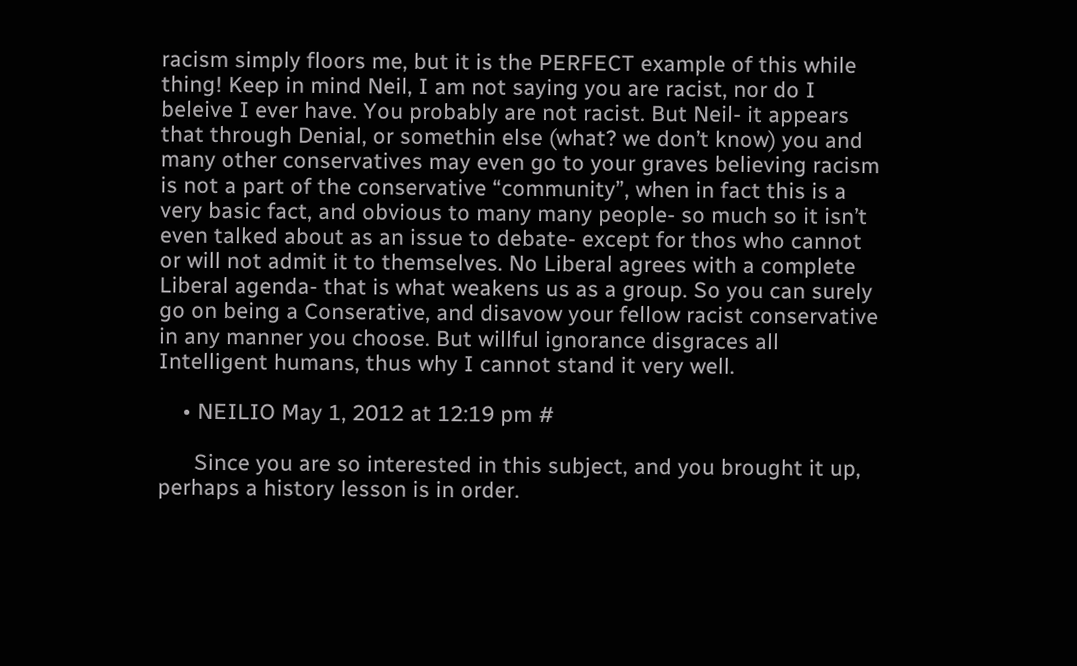racism simply floors me, but it is the PERFECT example of this while thing! Keep in mind Neil, I am not saying you are racist, nor do I beleive I ever have. You probably are not racist. But Neil- it appears that through Denial, or somethin else (what? we don’t know) you and many other conservatives may even go to your graves believing racism is not a part of the conservative “community”, when in fact this is a very basic fact, and obvious to many many people- so much so it isn’t even talked about as an issue to debate- except for thos who cannot or will not admit it to themselves. No Liberal agrees with a complete Liberal agenda- that is what weakens us as a group. So you can surely go on being a Conserative, and disavow your fellow racist conservative in any manner you choose. But willful ignorance disgraces all Intelligent humans, thus why I cannot stand it very well.

    • NEILIO May 1, 2012 at 12:19 pm #

      Since you are so interested in this subject, and you brought it up, perhaps a history lesson is in order.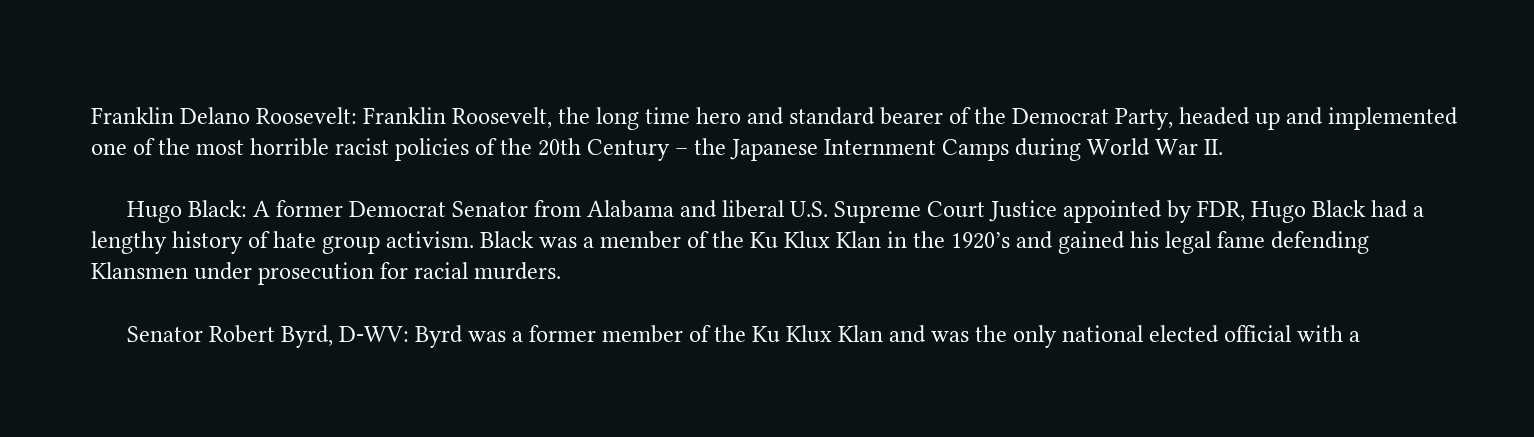Franklin Delano Roosevelt: Franklin Roosevelt, the long time hero and standard bearer of the Democrat Party, headed up and implemented one of the most horrible racist policies of the 20th Century – the Japanese Internment Camps during World War II.

      Hugo Black: A former Democrat Senator from Alabama and liberal U.S. Supreme Court Justice appointed by FDR, Hugo Black had a lengthy history of hate group activism. Black was a member of the Ku Klux Klan in the 1920’s and gained his legal fame defending Klansmen under prosecution for racial murders.

      Senator Robert Byrd, D-WV: Byrd was a former member of the Ku Klux Klan and was the only national elected official with a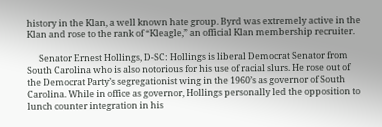history in the Klan, a well known hate group. Byrd was extremely active in the Klan and rose to the rank of “Kleagle,” an official Klan membership recruiter.

      Senator Ernest Hollings, D-SC: Hollings is liberal Democrat Senator from South Carolina who is also notorious for his use of racial slurs. He rose out of the Democrat Party’s segregationist wing in the 1960’s as governor of South Carolina. While in office as governor, Hollings personally led the opposition to lunch counter integration in his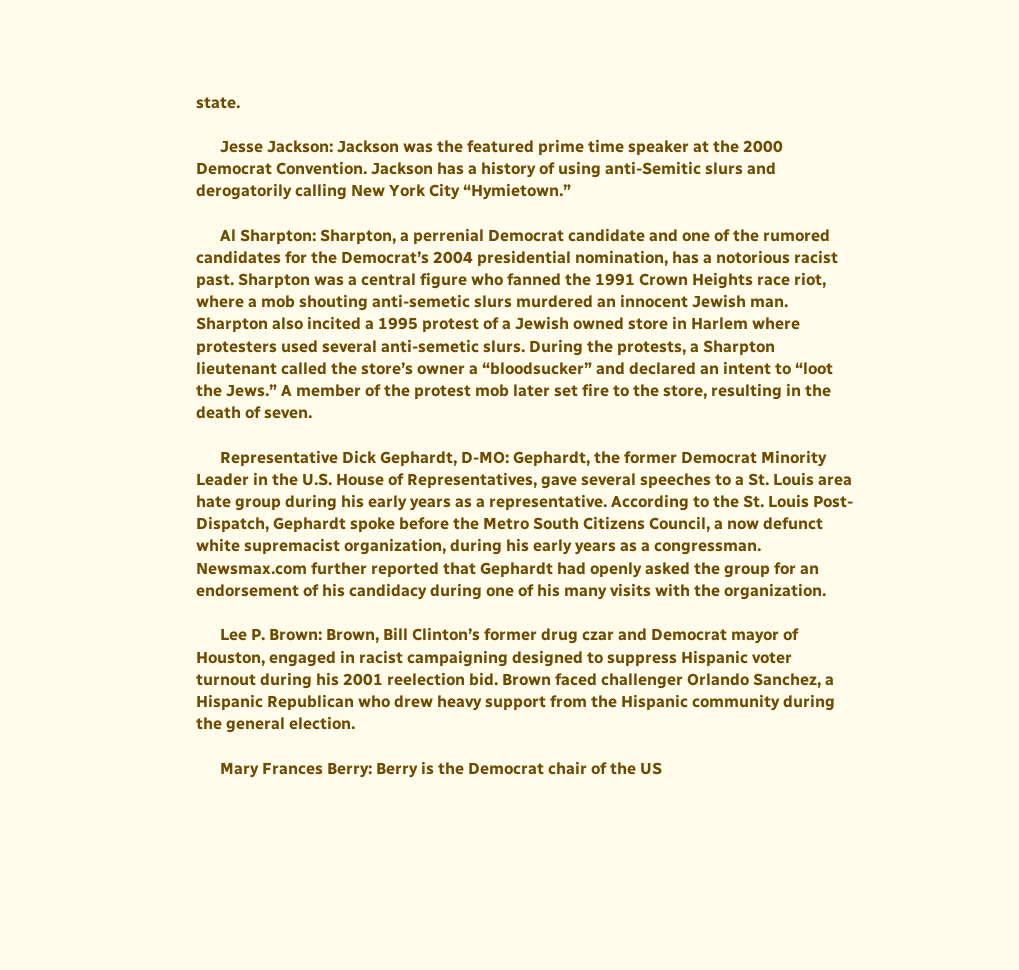state.

      Jesse Jackson: Jackson was the featured prime time speaker at the 2000 Democrat Convention. Jackson has a history of using anti-Semitic slurs and derogatorily calling New York City “Hymietown.”

      Al Sharpton: Sharpton, a perrenial Democrat candidate and one of the rumored candidates for the Democrat’s 2004 presidential nomination, has a notorious racist past. Sharpton was a central figure who fanned the 1991 Crown Heights race riot, where a mob shouting anti-semetic slurs murdered an innocent Jewish man. Sharpton also incited a 1995 protest of a Jewish owned store in Harlem where protesters used several anti-semetic slurs. During the protests, a Sharpton lieutenant called the store’s owner a “bloodsucker” and declared an intent to “loot the Jews.” A member of the protest mob later set fire to the store, resulting in the death of seven.

      Representative Dick Gephardt, D-MO: Gephardt, the former Democrat Minority Leader in the U.S. House of Representatives, gave several speeches to a St. Louis area hate group during his early years as a representative. According to the St. Louis Post-Dispatch, Gephardt spoke before the Metro South Citizens Council, a now defunct white supremacist organization, during his early years as a congressman. Newsmax.com further reported that Gephardt had openly asked the group for an endorsement of his candidacy during one of his many visits with the organization.

      Lee P. Brown: Brown, Bill Clinton’s former drug czar and Democrat mayor of Houston, engaged in racist campaigning designed to suppress Hispanic voter turnout during his 2001 reelection bid. Brown faced challenger Orlando Sanchez, a Hispanic Republican who drew heavy support from the Hispanic community during the general election.

      Mary Frances Berry: Berry is the Democrat chair of the US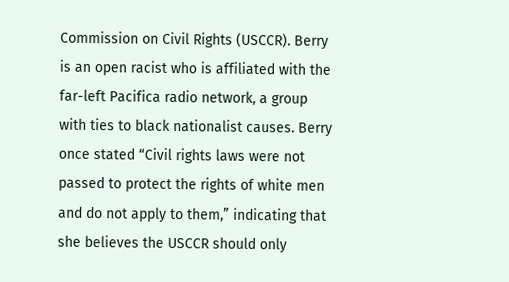Commission on Civil Rights (USCCR). Berry is an open racist who is affiliated with the far-left Pacifica radio network, a group with ties to black nationalist causes. Berry once stated “Civil rights laws were not passed to protect the rights of white men and do not apply to them,” indicating that she believes the USCCR should only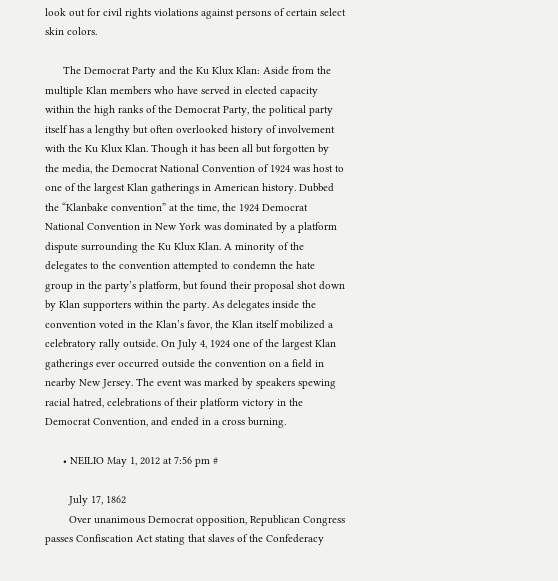look out for civil rights violations against persons of certain select skin colors.

      The Democrat Party and the Ku Klux Klan: Aside from the multiple Klan members who have served in elected capacity within the high ranks of the Democrat Party, the political party itself has a lengthy but often overlooked history of involvement with the Ku Klux Klan. Though it has been all but forgotten by the media, the Democrat National Convention of 1924 was host to one of the largest Klan gatherings in American history. Dubbed the “Klanbake convention” at the time, the 1924 Democrat National Convention in New York was dominated by a platform dispute surrounding the Ku Klux Klan. A minority of the delegates to the convention attempted to condemn the hate group in the party’s platform, but found their proposal shot down by Klan supporters within the party. As delegates inside the convention voted in the Klan’s favor, the Klan itself mobilized a celebratory rally outside. On July 4, 1924 one of the largest Klan gatherings ever occurred outside the convention on a field in nearby New Jersey. The event was marked by speakers spewing racial hatred, celebrations of their platform victory in the Democrat Convention, and ended in a cross burning.

      • NEILIO May 1, 2012 at 7:56 pm #

        July 17, 1862
        Over unanimous Democrat opposition, Republican Congress passes Confiscation Act stating that slaves of the Confederacy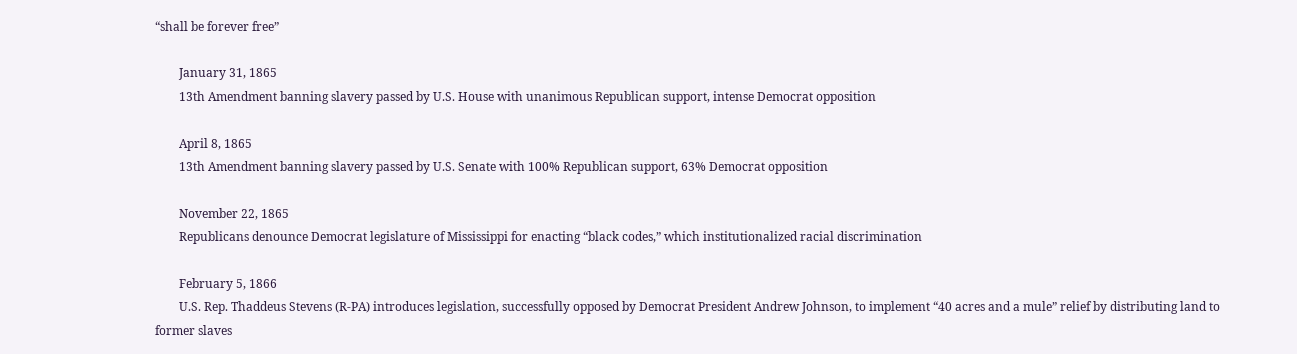“shall be forever free”

        January 31, 1865
        13th Amendment banning slavery passed by U.S. House with unanimous Republican support, intense Democrat opposition

        April 8, 1865
        13th Amendment banning slavery passed by U.S. Senate with 100% Republican support, 63% Democrat opposition

        November 22, 1865
        Republicans denounce Democrat legislature of Mississippi for enacting “black codes,” which institutionalized racial discrimination

        February 5, 1866
        U.S. Rep. Thaddeus Stevens (R-PA) introduces legislation, successfully opposed by Democrat President Andrew Johnson, to implement “40 acres and a mule” relief by distributing land to former slaves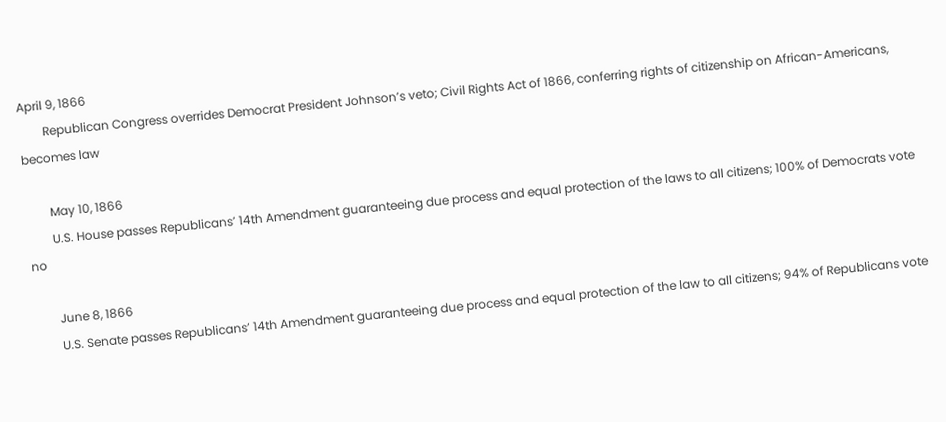April 9, 1866
        Republican Congress overrides Democrat President Johnson’s veto; Civil Rights Act of 1866, conferring rights of citizenship on African-Americans, becomes law

        May 10, 1866
        U.S. House passes Republicans’ 14th Amendment guaranteeing due process and equal protection of the laws to all citizens; 100% of Democrats vote no

        June 8, 1866
        U.S. Senate passes Republicans’ 14th Amendment guaranteeing due process and equal protection of the law to all citizens; 94% of Republicans vote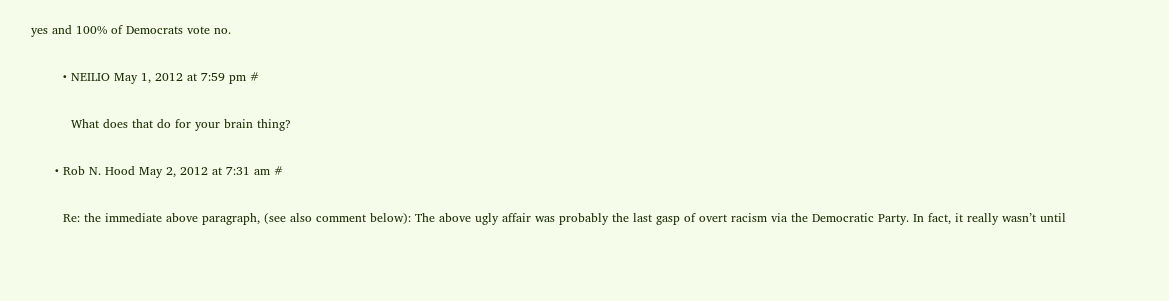yes and 100% of Democrats vote no.

        • NEILIO May 1, 2012 at 7:59 pm #

          What does that do for your brain thing?

      • Rob N. Hood May 2, 2012 at 7:31 am #

        Re: the immediate above paragraph, (see also comment below): The above ugly affair was probably the last gasp of overt racism via the Democratic Party. In fact, it really wasn’t until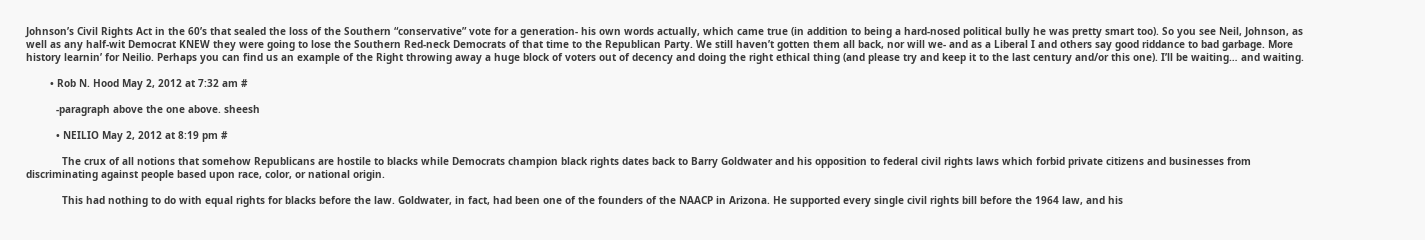Johnson’s Civil Rights Act in the 60’s that sealed the loss of the Southern “conservative” vote for a generation- his own words actually, which came true (in addition to being a hard-nosed political bully he was pretty smart too). So you see Neil, Johnson, as well as any half-wit Democrat KNEW they were going to lose the Southern Red-neck Democrats of that time to the Republican Party. We still haven’t gotten them all back, nor will we- and as a Liberal I and others say good riddance to bad garbage. More history learnin’ for Neilio. Perhaps you can find us an example of the Right throwing away a huge block of voters out of decency and doing the right ethical thing (and please try and keep it to the last century and/or this one). I’ll be waiting… and waiting.

        • Rob N. Hood May 2, 2012 at 7:32 am #

          -paragraph above the one above. sheesh

          • NEILIO May 2, 2012 at 8:19 pm #

            The crux of all notions that somehow Republicans are hostile to blacks while Democrats champion black rights dates back to Barry Goldwater and his opposition to federal civil rights laws which forbid private citizens and businesses from discriminating against people based upon race, color, or national origin.

            This had nothing to do with equal rights for blacks before the law. Goldwater, in fact, had been one of the founders of the NAACP in Arizona. He supported every single civil rights bill before the 1964 law, and his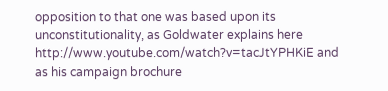opposition to that one was based upon its unconstitutionality, as Goldwater explains here http://www.youtube.com/watch?v=tacJtYPHKiE and as his campaign brochure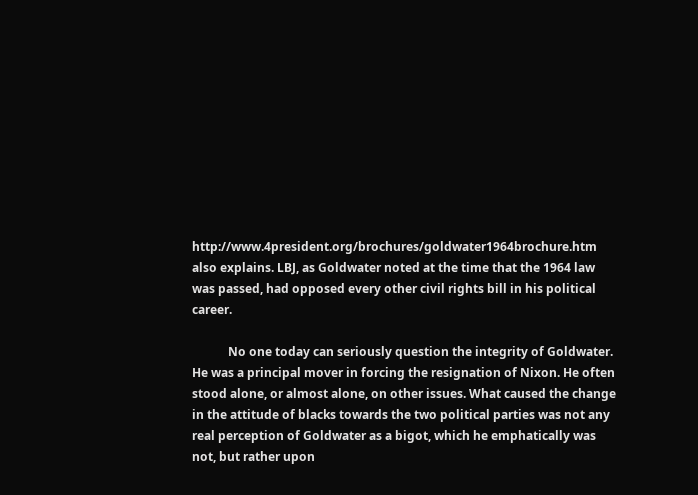http://www.4president.org/brochures/goldwater1964brochure.htm also explains. LBJ, as Goldwater noted at the time that the 1964 law was passed, had opposed every other civil rights bill in his political career.

            No one today can seriously question the integrity of Goldwater. He was a principal mover in forcing the resignation of Nixon. He often stood alone, or almost alone, on other issues. What caused the change in the attitude of blacks towards the two political parties was not any real perception of Goldwater as a bigot, which he emphatically was not, but rather upon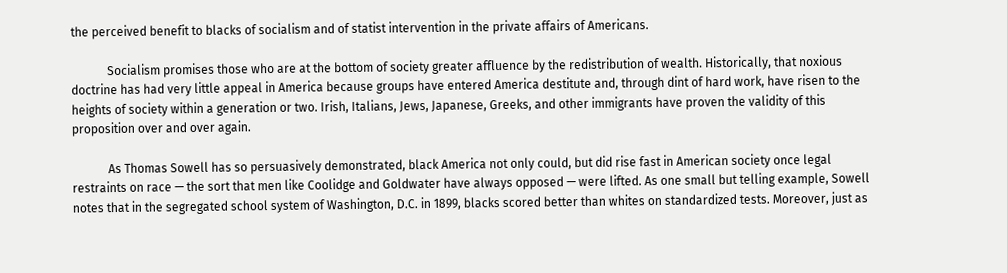the perceived benefit to blacks of socialism and of statist intervention in the private affairs of Americans.

            Socialism promises those who are at the bottom of society greater affluence by the redistribution of wealth. Historically, that noxious doctrine has had very little appeal in America because groups have entered America destitute and, through dint of hard work, have risen to the heights of society within a generation or two. Irish, Italians, Jews, Japanese, Greeks, and other immigrants have proven the validity of this proposition over and over again.

            As Thomas Sowell has so persuasively demonstrated, black America not only could, but did rise fast in American society once legal restraints on race — the sort that men like Coolidge and Goldwater have always opposed — were lifted. As one small but telling example, Sowell notes that in the segregated school system of Washington, D.C. in 1899, blacks scored better than whites on standardized tests. Moreover, just as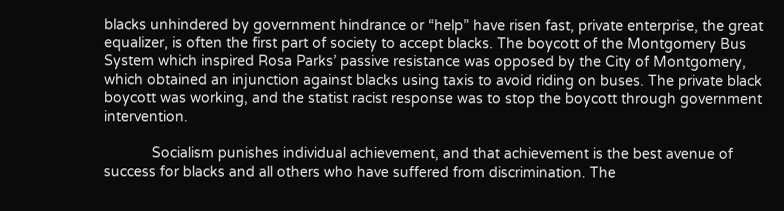blacks unhindered by government hindrance or “help” have risen fast, private enterprise, the great equalizer, is often the first part of society to accept blacks. The boycott of the Montgomery Bus System which inspired Rosa Parks’ passive resistance was opposed by the City of Montgomery, which obtained an injunction against blacks using taxis to avoid riding on buses. The private black boycott was working, and the statist racist response was to stop the boycott through government intervention.

            Socialism punishes individual achievement, and that achievement is the best avenue of success for blacks and all others who have suffered from discrimination. The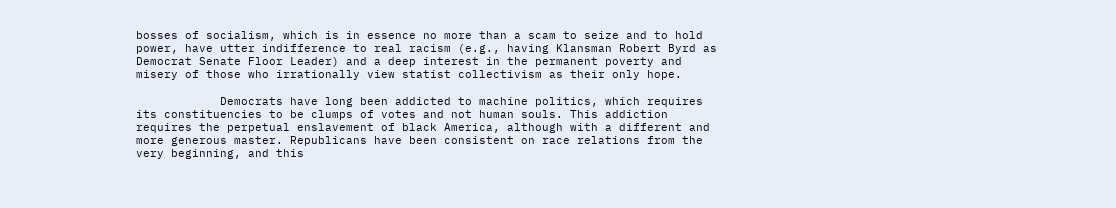bosses of socialism, which is in essence no more than a scam to seize and to hold power, have utter indifference to real racism (e.g., having Klansman Robert Byrd as Democrat Senate Floor Leader) and a deep interest in the permanent poverty and misery of those who irrationally view statist collectivism as their only hope.

            Democrats have long been addicted to machine politics, which requires its constituencies to be clumps of votes and not human souls. This addiction requires the perpetual enslavement of black America, although with a different and more generous master. Republicans have been consistent on race relations from the very beginning, and this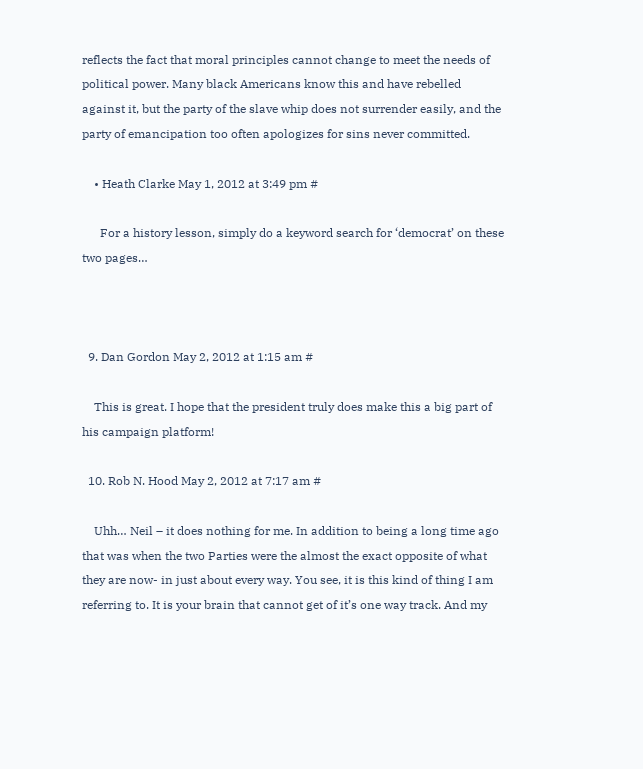reflects the fact that moral principles cannot change to meet the needs of political power. Many black Americans know this and have rebelled against it, but the party of the slave whip does not surrender easily, and the party of emancipation too often apologizes for sins never committed.

    • Heath Clarke May 1, 2012 at 3:49 pm #

      For a history lesson, simply do a keyword search for ‘democrat’ on these two pages…



  9. Dan Gordon May 2, 2012 at 1:15 am #

    This is great. I hope that the president truly does make this a big part of his campaign platform!

  10. Rob N. Hood May 2, 2012 at 7:17 am #

    Uhh… Neil – it does nothing for me. In addition to being a long time ago that was when the two Parties were the almost the exact opposite of what they are now- in just about every way. You see, it is this kind of thing I am referring to. It is your brain that cannot get of it’s one way track. And my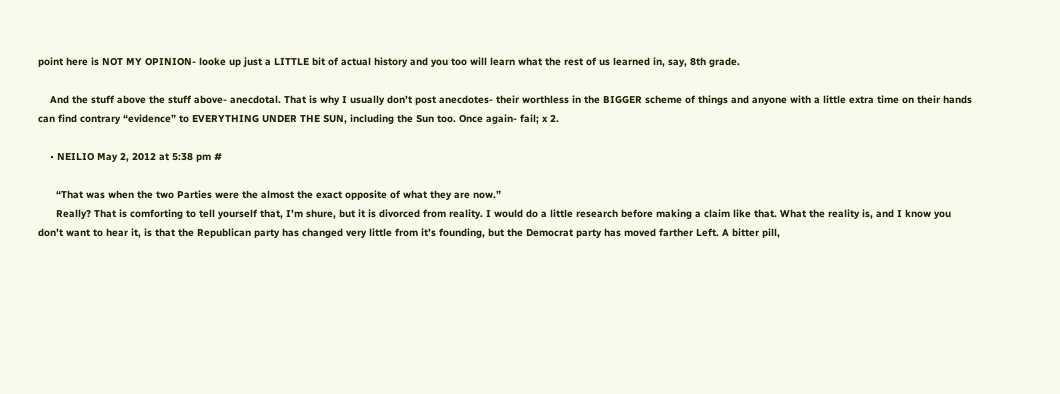point here is NOT MY OPINION- looke up just a LITTLE bit of actual history and you too will learn what the rest of us learned in, say, 8th grade.

    And the stuff above the stuff above- anecdotal. That is why I usually don’t post anecdotes- their worthless in the BIGGER scheme of things and anyone with a little extra time on their hands can find contrary “evidence” to EVERYTHING UNDER THE SUN, including the Sun too. Once again- fail; x 2.

    • NEILIO May 2, 2012 at 5:38 pm #

      “That was when the two Parties were the almost the exact opposite of what they are now.”
      Really? That is comforting to tell yourself that, I’m shure, but it is divorced from reality. I would do a little research before making a claim like that. What the reality is, and I know you don’t want to hear it, is that the Republican party has changed very little from it’s founding, but the Democrat party has moved farther Left. A bitter pill,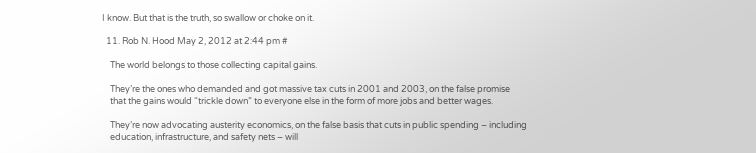I know. But that is the truth, so swallow or choke on it.

  11. Rob N. Hood May 2, 2012 at 2:44 pm #

    The world belongs to those collecting capital gains.

    They’re the ones who demanded and got massive tax cuts in 2001 and 2003, on the false promise
    that the gains would “trickle down” to everyone else in the form of more jobs and better wages.

    They’re now advocating austerity economics, on the false basis that cuts in public spending – including
    education, infrastructure, and safety nets – will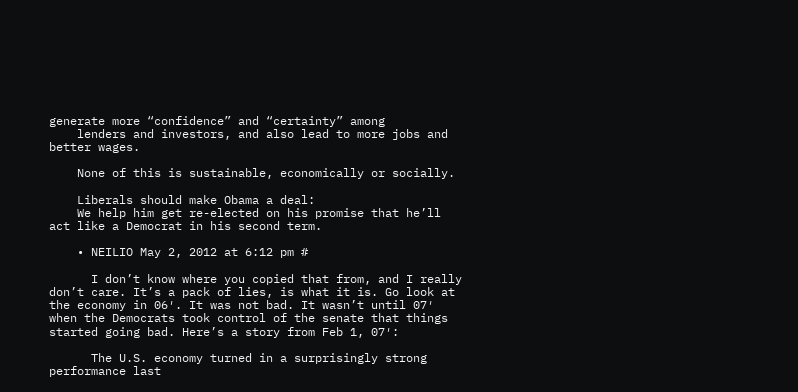generate more “confidence” and “certainty” among
    lenders and investors, and also lead to more jobs and better wages.

    None of this is sustainable, economically or socially.

    Liberals should make Obama a deal:
    We help him get re-elected on his promise that he’ll act like a Democrat in his second term.

    • NEILIO May 2, 2012 at 6:12 pm #

      I don’t know where you copied that from, and I really don’t care. It’s a pack of lies, is what it is. Go look at the economy in 06′. It was not bad. It wasn’t until 07′ when the Democrats took control of the senate that things started going bad. Here’s a story from Feb 1, 07′:

      The U.S. economy turned in a surprisingly strong performance last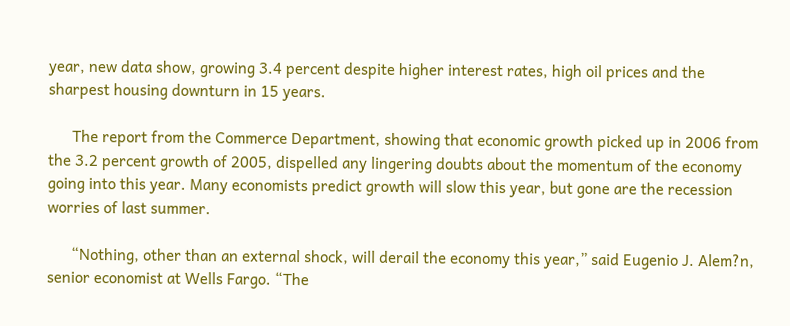year, new data show, growing 3.4 percent despite higher interest rates, high oil prices and the sharpest housing downturn in 15 years.

      The report from the Commerce Department, showing that economic growth picked up in 2006 from the 3.2 percent growth of 2005, dispelled any lingering doubts about the momentum of the economy going into this year. Many economists predict growth will slow this year, but gone are the recession worries of last summer.

      “Nothing, other than an external shock, will derail the economy this year,” said Eugenio J. Alem?n, senior economist at Wells Fargo. “The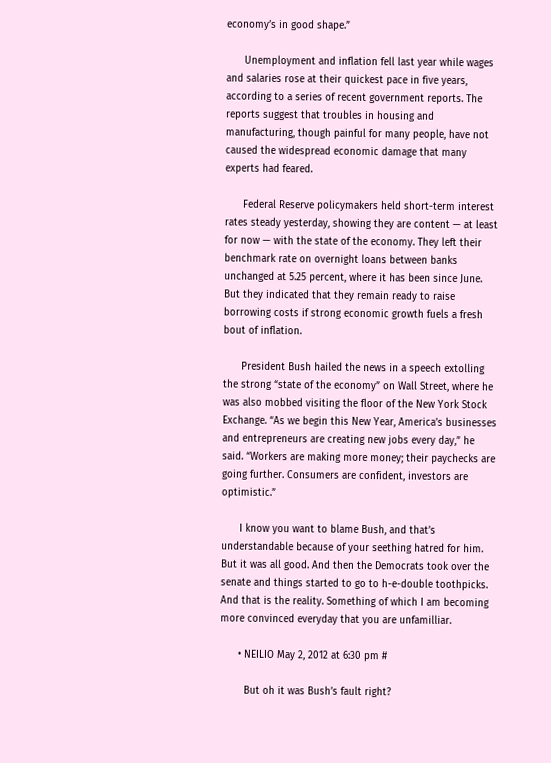economy’s in good shape.”

      Unemployment and inflation fell last year while wages and salaries rose at their quickest pace in five years, according to a series of recent government reports. The reports suggest that troubles in housing and manufacturing, though painful for many people, have not caused the widespread economic damage that many experts had feared.

      Federal Reserve policymakers held short-term interest rates steady yesterday, showing they are content — at least for now — with the state of the economy. They left their benchmark rate on overnight loans between banks unchanged at 5.25 percent, where it has been since June. But they indicated that they remain ready to raise borrowing costs if strong economic growth fuels a fresh bout of inflation.

      President Bush hailed the news in a speech extolling the strong “state of the economy” on Wall Street, where he was also mobbed visiting the floor of the New York Stock Exchange. “As we begin this New Year, America’s businesses and entrepreneurs are creating new jobs every day,” he said. “Workers are making more money; their paychecks are going further. Consumers are confident, investors are optimistic.”

      I know you want to blame Bush, and that’s understandable because of your seething hatred for him. But it was all good. And then the Democrats took over the senate and things started to go to h-e-double toothpicks. And that is the reality. Something of which I am becoming more convinced everyday that you are unfamilliar.

      • NEILIO May 2, 2012 at 6:30 pm #

        But oh it was Bush’s fault right?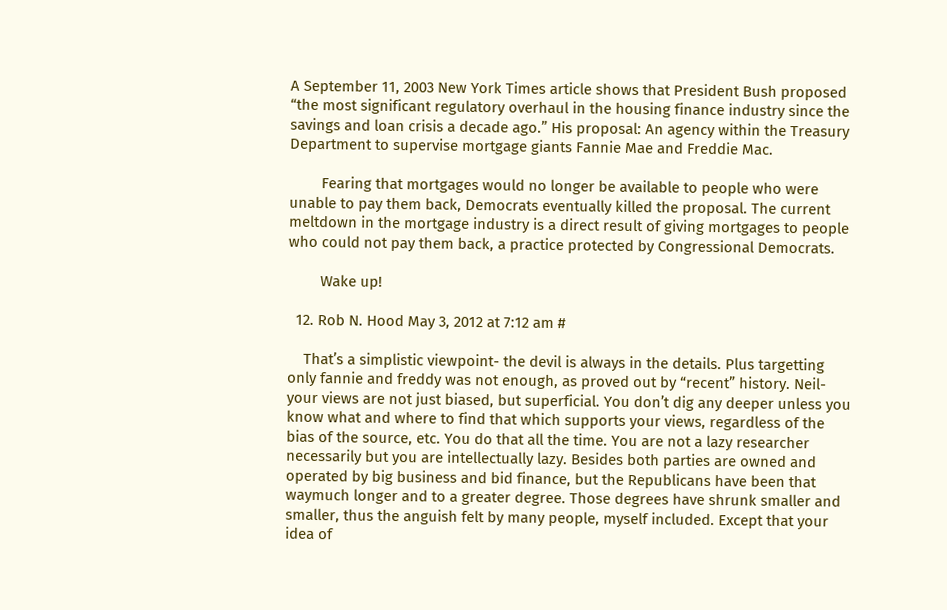A September 11, 2003 New York Times article shows that President Bush proposed “the most significant regulatory overhaul in the housing finance industry since the savings and loan crisis a decade ago.” His proposal: An agency within the Treasury Department to supervise mortgage giants Fannie Mae and Freddie Mac.

        Fearing that mortgages would no longer be available to people who were unable to pay them back, Democrats eventually killed the proposal. The current meltdown in the mortgage industry is a direct result of giving mortgages to people who could not pay them back, a practice protected by Congressional Democrats.

        Wake up!

  12. Rob N. Hood May 3, 2012 at 7:12 am #

    That’s a simplistic viewpoint- the devil is always in the details. Plus targetting only fannie and freddy was not enough, as proved out by “recent” history. Neil- your views are not just biased, but superficial. You don’t dig any deeper unless you know what and where to find that which supports your views, regardless of the bias of the source, etc. You do that all the time. You are not a lazy researcher necessarily but you are intellectually lazy. Besides both parties are owned and operated by big business and bid finance, but the Republicans have been that waymuch longer and to a greater degree. Those degrees have shrunk smaller and smaller, thus the anguish felt by many people, myself included. Except that your idea of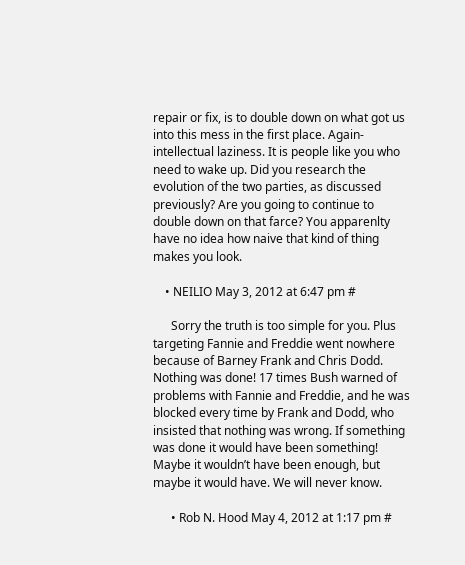repair or fix, is to double down on what got us into this mess in the first place. Again- intellectual laziness. It is people like you who need to wake up. Did you research the evolution of the two parties, as discussed previously? Are you going to continue to double down on that farce? You apparenlty have no idea how naive that kind of thing makes you look.

    • NEILIO May 3, 2012 at 6:47 pm #

      Sorry the truth is too simple for you. Plus targeting Fannie and Freddie went nowhere because of Barney Frank and Chris Dodd. Nothing was done! 17 times Bush warned of problems with Fannie and Freddie, and he was blocked every time by Frank and Dodd, who insisted that nothing was wrong. If something was done it would have been something! Maybe it wouldn’t have been enough, but maybe it would have. We will never know.

      • Rob N. Hood May 4, 2012 at 1:17 pm #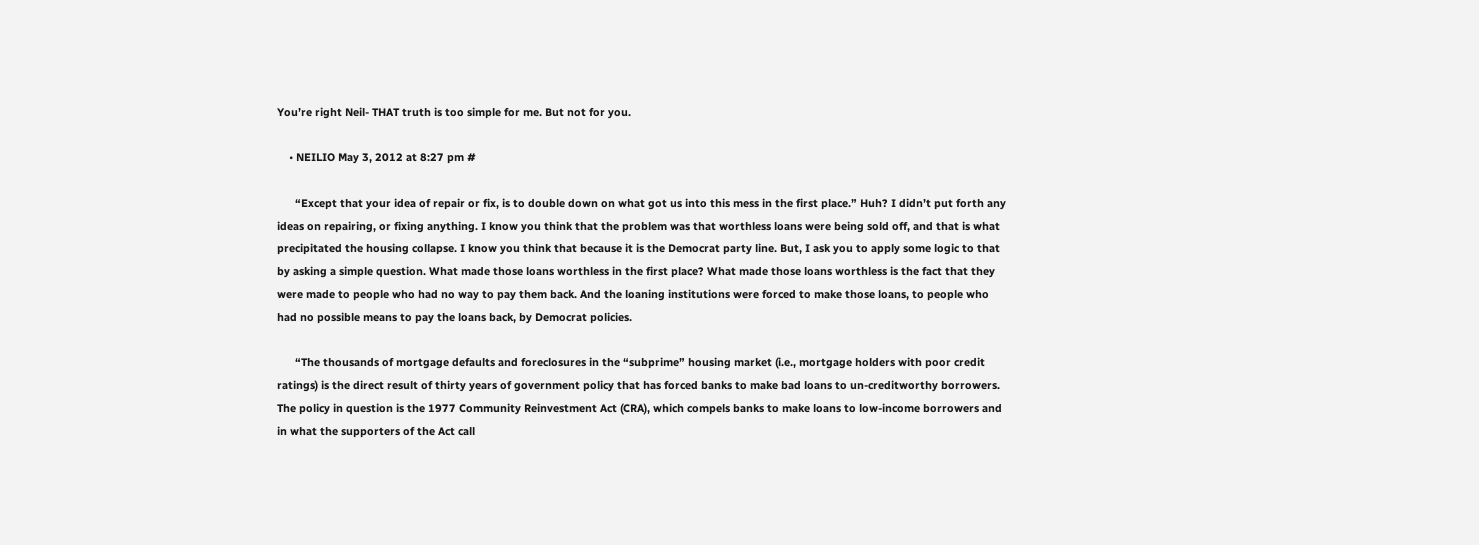You’re right Neil- THAT truth is too simple for me. But not for you.

    • NEILIO May 3, 2012 at 8:27 pm #

      “Except that your idea of repair or fix, is to double down on what got us into this mess in the first place.” Huh? I didn’t put forth any ideas on repairing, or fixing anything. I know you think that the problem was that worthless loans were being sold off, and that is what precipitated the housing collapse. I know you think that because it is the Democrat party line. But, I ask you to apply some logic to that by asking a simple question. What made those loans worthless in the first place? What made those loans worthless is the fact that they were made to people who had no way to pay them back. And the loaning institutions were forced to make those loans, to people who had no possible means to pay the loans back, by Democrat policies.

      “The thousands of mortgage defaults and foreclosures in the “subprime” housing market (i.e., mortgage holders with poor credit ratings) is the direct result of thirty years of government policy that has forced banks to make bad loans to un-creditworthy borrowers. The policy in question is the 1977 Community Reinvestment Act (CRA), which compels banks to make loans to low-income borrowers and in what the supporters of the Act call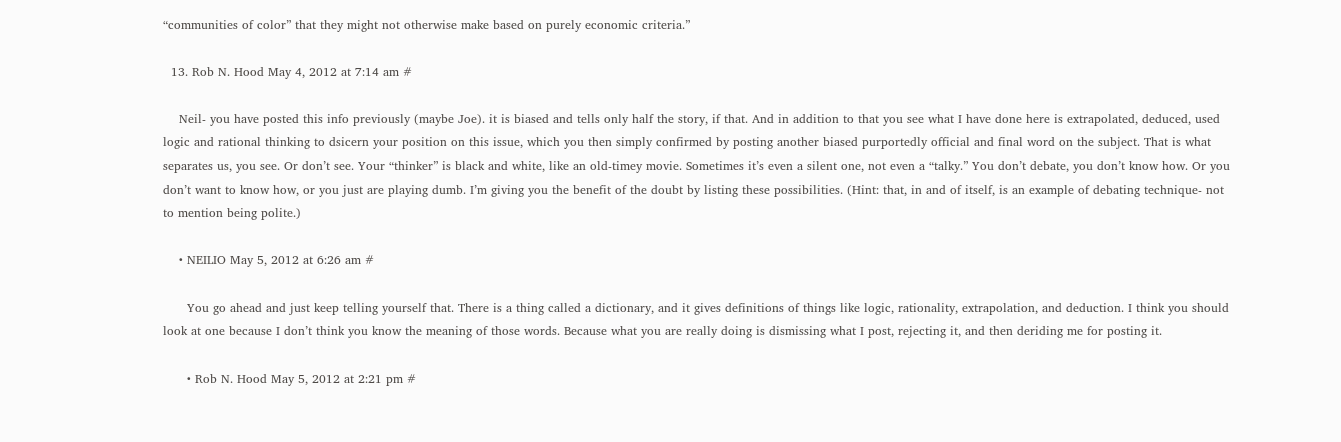“communities of color” that they might not otherwise make based on purely economic criteria.”

  13. Rob N. Hood May 4, 2012 at 7:14 am #

    Neil- you have posted this info previously (maybe Joe). it is biased and tells only half the story, if that. And in addition to that you see what I have done here is extrapolated, deduced, used logic and rational thinking to dsicern your position on this issue, which you then simply confirmed by posting another biased purportedly official and final word on the subject. That is what separates us, you see. Or don’t see. Your “thinker” is black and white, like an old-timey movie. Sometimes it’s even a silent one, not even a “talky.” You don’t debate, you don’t know how. Or you don’t want to know how, or you just are playing dumb. I’m giving you the benefit of the doubt by listing these possibilities. (Hint: that, in and of itself, is an example of debating technique- not to mention being polite.)

    • NEILIO May 5, 2012 at 6:26 am #

      You go ahead and just keep telling yourself that. There is a thing called a dictionary, and it gives definitions of things like logic, rationality, extrapolation, and deduction. I think you should look at one because I don’t think you know the meaning of those words. Because what you are really doing is dismissing what I post, rejecting it, and then deriding me for posting it.

      • Rob N. Hood May 5, 2012 at 2:21 pm #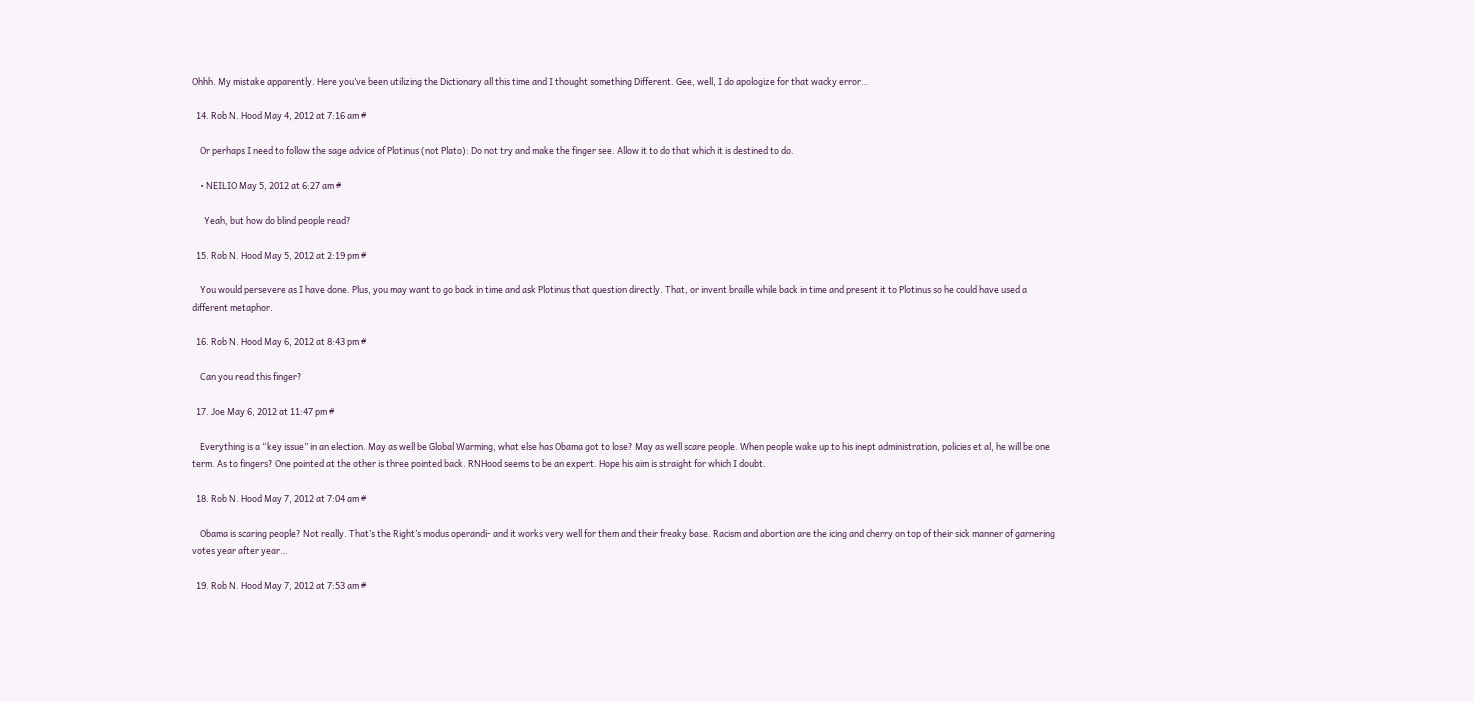Ohhh. My mistake apparently. Here you’ve been utilizing the Dictionary all this time and I thought something Different. Gee, well, I do apologize for that wacky error…

  14. Rob N. Hood May 4, 2012 at 7:16 am #

    Or perhaps I need to follow the sage advice of Plotinus (not Plato): Do not try and make the finger see. Allow it to do that which it is destined to do.

    • NEILIO May 5, 2012 at 6:27 am #

      Yeah, but how do blind people read?

  15. Rob N. Hood May 5, 2012 at 2:19 pm #

    You would persevere as I have done. Plus, you may want to go back in time and ask Plotinus that question directly. That, or invent braille while back in time and present it to Plotinus so he could have used a different metaphor.

  16. Rob N. Hood May 6, 2012 at 8:43 pm #

    Can you read this finger?

  17. Joe May 6, 2012 at 11:47 pm #

    Everything is a “key issue” in an election. May as well be Global Warming, what else has Obama got to lose? May as well scare people. When people wake up to his inept administration, policies et al, he will be one term. As to fingers? One pointed at the other is three pointed back. RNHood seems to be an expert. Hope his aim is straight for which I doubt.

  18. Rob N. Hood May 7, 2012 at 7:04 am #

    Obama is scaring people? Not really. That’s the Right’s modus operandi- and it works very well for them and their freaky base. Racism and abortion are the icing and cherry on top of their sick manner of garnering votes year after year…

  19. Rob N. Hood May 7, 2012 at 7:53 am #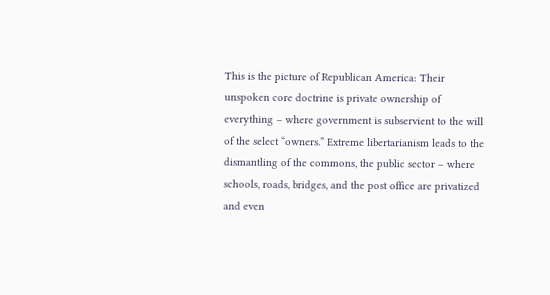This is the picture of Republican America: Their unspoken core doctrine is private ownership of everything – where government is subservient to the will of the select “owners.” Extreme libertarianism leads to the dismantling of the commons, the public sector – where schools, roads, bridges, and the post office are privatized and even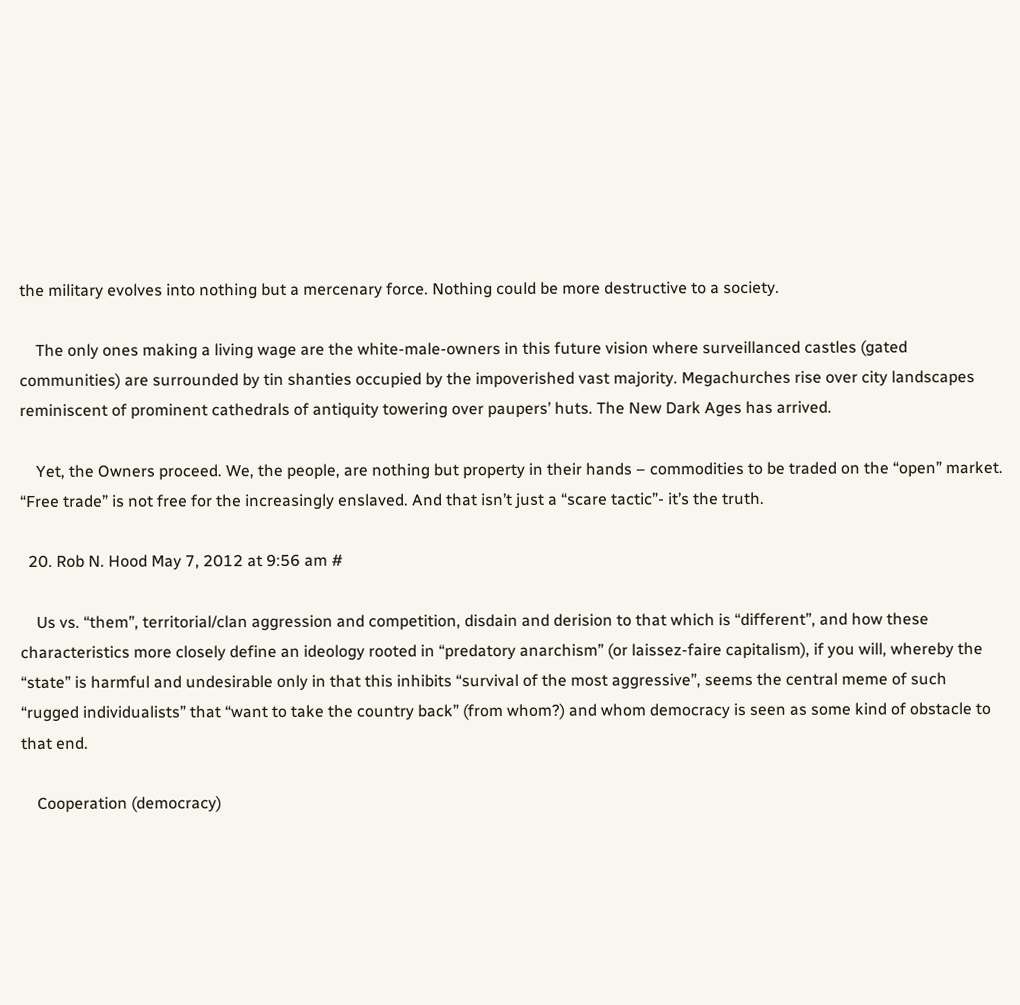the military evolves into nothing but a mercenary force. Nothing could be more destructive to a society.

    The only ones making a living wage are the white-male-owners in this future vision where surveillanced castles (gated communities) are surrounded by tin shanties occupied by the impoverished vast majority. Megachurches rise over city landscapes reminiscent of prominent cathedrals of antiquity towering over paupers’ huts. The New Dark Ages has arrived.

    Yet, the Owners proceed. We, the people, are nothing but property in their hands – commodities to be traded on the “open” market. “Free trade” is not free for the increasingly enslaved. And that isn’t just a “scare tactic”- it’s the truth.

  20. Rob N. Hood May 7, 2012 at 9:56 am #

    Us vs. “them”, territorial/clan aggression and competition, disdain and derision to that which is “different”, and how these characteristics more closely define an ideology rooted in “predatory anarchism” (or laissez-faire capitalism), if you will, whereby the “state” is harmful and undesirable only in that this inhibits “survival of the most aggressive”, seems the central meme of such “rugged individualists” that “want to take the country back” (from whom?) and whom democracy is seen as some kind of obstacle to that end.

    Cooperation (democracy)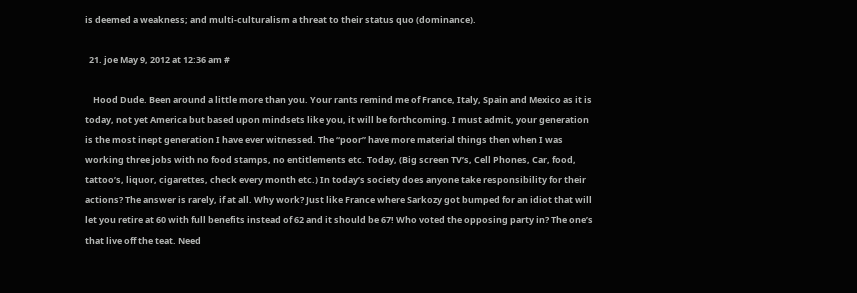is deemed a weakness; and multi-culturalism a threat to their status quo (dominance).

  21. joe May 9, 2012 at 12:36 am #

    Hood Dude. Been around a little more than you. Your rants remind me of France, Italy, Spain and Mexico as it is today, not yet America but based upon mindsets like you, it will be forthcoming. I must admit, your generation is the most inept generation I have ever witnessed. The “poor” have more material things then when I was working three jobs with no food stamps, no entitlements etc. Today, (Big screen TV’s, Cell Phones, Car, food, tattoo’s, liquor, cigarettes, check every month etc.) In today’s society does anyone take responsibility for their actions? The answer is rarely, if at all. Why work? Just like France where Sarkozy got bumped for an idiot that will let you retire at 60 with full benefits instead of 62 and it should be 67! Who voted the opposing party in? The one’s that live off the teat. Need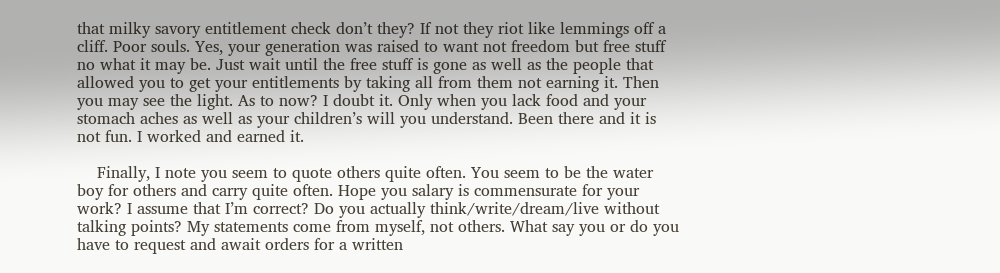that milky savory entitlement check don’t they? If not they riot like lemmings off a cliff. Poor souls. Yes, your generation was raised to want not freedom but free stuff no what it may be. Just wait until the free stuff is gone as well as the people that allowed you to get your entitlements by taking all from them not earning it. Then you may see the light. As to now? I doubt it. Only when you lack food and your stomach aches as well as your children’s will you understand. Been there and it is not fun. I worked and earned it.

    Finally, I note you seem to quote others quite often. You seem to be the water boy for others and carry quite often. Hope you salary is commensurate for your work? I assume that I’m correct? Do you actually think/write/dream/live without talking points? My statements come from myself, not others. What say you or do you have to request and await orders for a written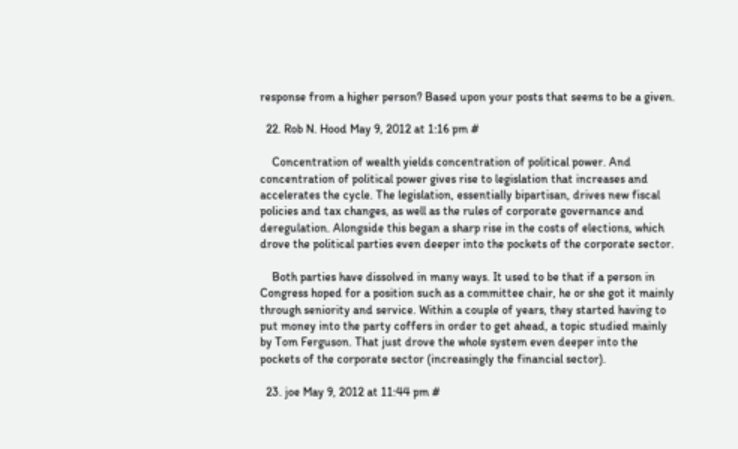response from a higher person? Based upon your posts that seems to be a given.

  22. Rob N. Hood May 9, 2012 at 1:16 pm #

    Concentration of wealth yields concentration of political power. And concentration of political power gives rise to legislation that increases and accelerates the cycle. The legislation, essentially bipartisan, drives new fiscal policies and tax changes, as well as the rules of corporate governance and deregulation. Alongside this began a sharp rise in the costs of elections, which drove the political parties even deeper into the pockets of the corporate sector.

    Both parties have dissolved in many ways. It used to be that if a person in Congress hoped for a position such as a committee chair, he or she got it mainly through seniority and service. Within a couple of years, they started having to put money into the party coffers in order to get ahead, a topic studied mainly by Tom Ferguson. That just drove the whole system even deeper into the pockets of the corporate sector (increasingly the financial sector).

  23. joe May 9, 2012 at 11:44 pm #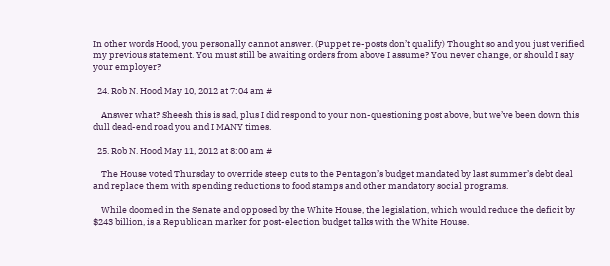In other words Hood, you personally cannot answer. (Puppet re-posts don’t qualify) Thought so and you just verified my previous statement. You must still be awaiting orders from above I assume? You never change, or should I say your employer?

  24. Rob N. Hood May 10, 2012 at 7:04 am #

    Answer what? Sheesh this is sad, plus I did respond to your non-questioning post above, but we’ve been down this dull dead-end road you and I MANY times.

  25. Rob N. Hood May 11, 2012 at 8:00 am #

    The House voted Thursday to override steep cuts to the Pentagon’s budget mandated by last summer’s debt deal and replace them with spending reductions to food stamps and other mandatory social programs.

    While doomed in the Senate and opposed by the White House, the legislation, which would reduce the deficit by $243 billion, is a Republican marker for post-election budget talks with the White House.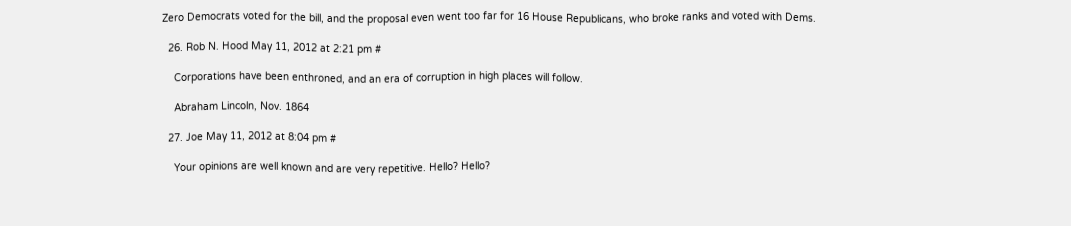Zero Democrats voted for the bill, and the proposal even went too far for 16 House Republicans, who broke ranks and voted with Dems.

  26. Rob N. Hood May 11, 2012 at 2:21 pm #

    Corporations have been enthroned, and an era of corruption in high places will follow.

    Abraham Lincoln, Nov. 1864

  27. Joe May 11, 2012 at 8:04 pm #

    Your opinions are well known and are very repetitive. Hello? Hello?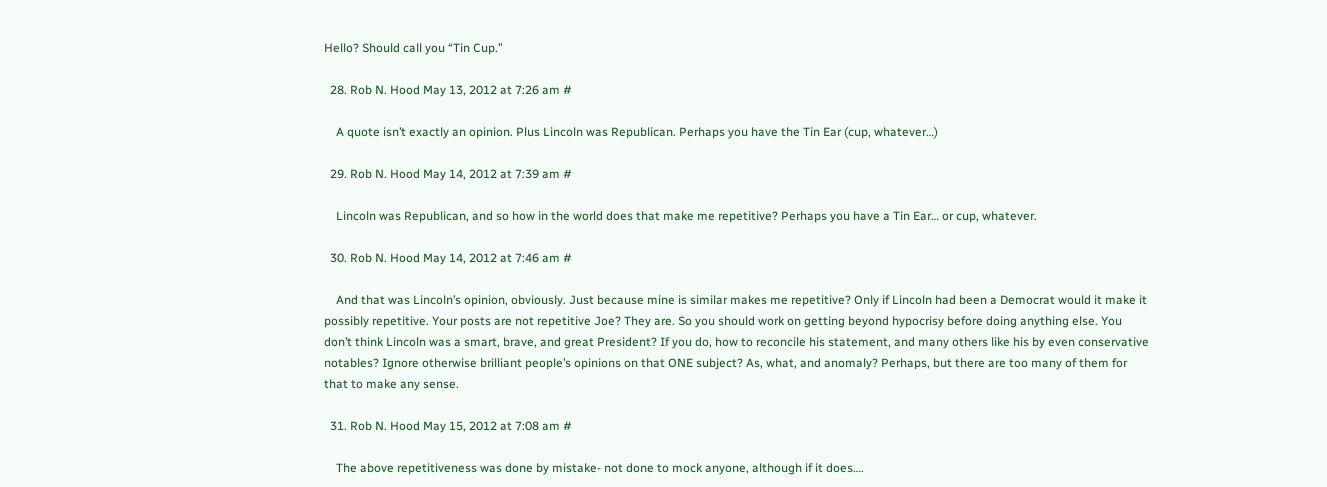Hello? Should call you “Tin Cup.”

  28. Rob N. Hood May 13, 2012 at 7:26 am #

    A quote isn’t exactly an opinion. Plus Lincoln was Republican. Perhaps you have the Tin Ear (cup, whatever…)

  29. Rob N. Hood May 14, 2012 at 7:39 am #

    Lincoln was Republican, and so how in the world does that make me repetitive? Perhaps you have a Tin Ear… or cup, whatever.

  30. Rob N. Hood May 14, 2012 at 7:46 am #

    And that was Lincoln’s opinion, obviously. Just because mine is similar makes me repetitive? Only if Lincoln had been a Democrat would it make it possibly repetitive. Your posts are not repetitive Joe? They are. So you should work on getting beyond hypocrisy before doing anything else. You don’t think Lincoln was a smart, brave, and great President? If you do, how to reconcile his statement, and many others like his by even conservative notables? Ignore otherwise brilliant people’s opinions on that ONE subject? As, what, and anomaly? Perhaps, but there are too many of them for that to make any sense.

  31. Rob N. Hood May 15, 2012 at 7:08 am #

    The above repetitiveness was done by mistake- not done to mock anyone, although if it does….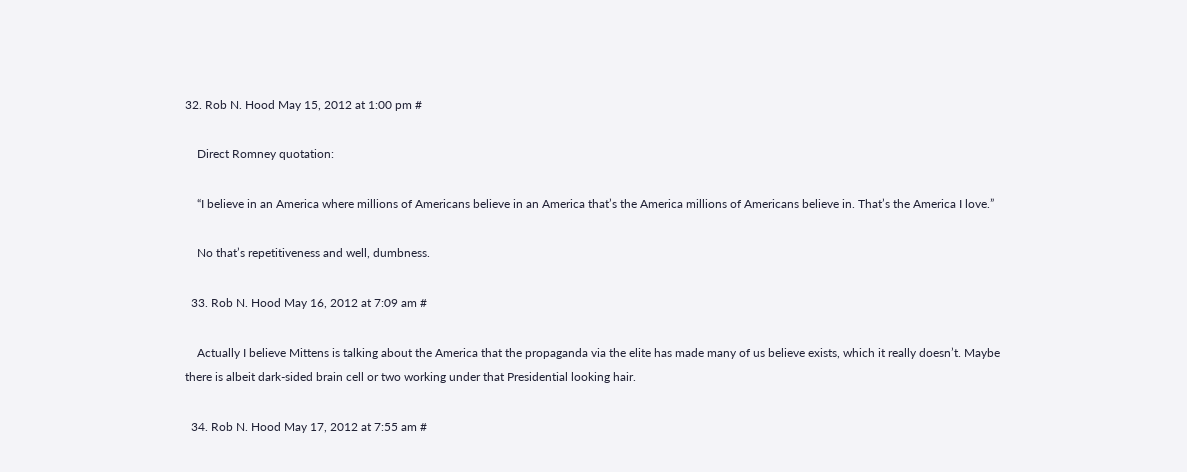32. Rob N. Hood May 15, 2012 at 1:00 pm #

    Direct Romney quotation:

    “I believe in an America where millions of Americans believe in an America that’s the America millions of Americans believe in. That’s the America I love.”

    No that’s repetitiveness and well, dumbness.

  33. Rob N. Hood May 16, 2012 at 7:09 am #

    Actually I believe Mittens is talking about the America that the propaganda via the elite has made many of us believe exists, which it really doesn’t. Maybe there is albeit dark-sided brain cell or two working under that Presidential looking hair.

  34. Rob N. Hood May 17, 2012 at 7:55 am #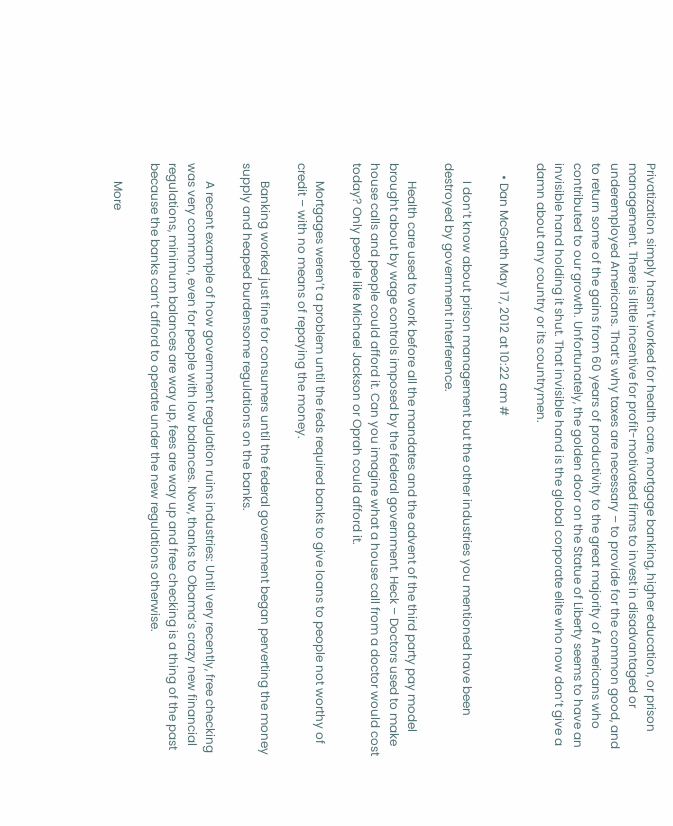Privatization simply hasn’t worked for health care, mortgage banking, higher education, or prison management. There is little incentive for profit-motivated firms to invest in disadvantaged or underemployed Americans. That’s why taxes are necessary – to provide for the common good, and to return some of the gains from 60 years of productivity to the great majority of Americans who contributed to our growth. Unfortunately, the golden door on the Statue of Liberty seems to have an invisible hand holding it shut. That invisible hand is the global corporate elite who now don’t give a damn about any country or its countrymen.

    • Dan McGrath May 17, 2012 at 10:22 am #

      I don’t know about prison management but the other industries you mentioned have been destroyed by government interference.

      Health care used to work before all the mandates and the advent of the third party pay model brought about by wage controls imposed by the federal government. Heck – Doctors used to make house calls and people could afford it. Can you imagine what a house call from a doctor would cost today? Only people like Michael Jackson or Oprah could afford it.

      Mortgages weren’t a problem until the feds required banks to give loans to people not worthy of credit – with no means of repaying the money.

      Banking worked just fine for consumers until the federal government began perverting the money supply and heaped burdensome regulations on the banks.

      A recent example of how government regulation ruins industries: Until very recently, free checking was very common, even for people with low balances. Now, thanks to Obama’s crazy new financial regulations, minimum balances are way up, fees are way up and free checking is a thing of the past because the banks can’t afford to operate under the new regulations otherwise.

      More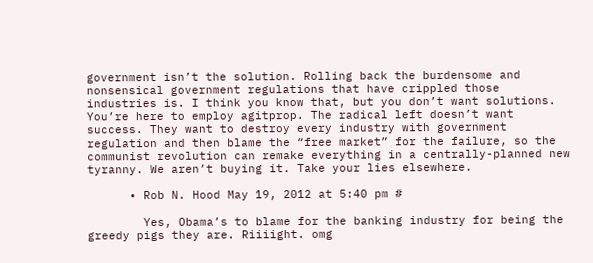government isn’t the solution. Rolling back the burdensome and nonsensical government regulations that have crippled those industries is. I think you know that, but you don’t want solutions. You’re here to employ agitprop. The radical left doesn’t want success. They want to destroy every industry with government regulation and then blame the “free market” for the failure, so the communist revolution can remake everything in a centrally-planned new tyranny. We aren’t buying it. Take your lies elsewhere.

      • Rob N. Hood May 19, 2012 at 5:40 pm #

        Yes, Obama’s to blame for the banking industry for being the greedy pigs they are. Riiiight. omg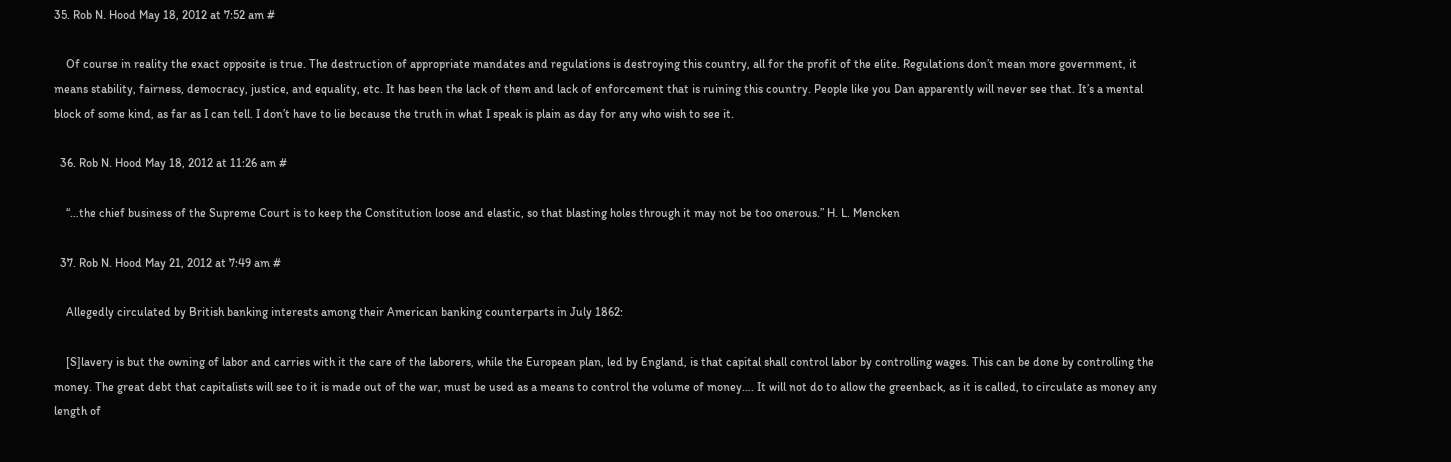35. Rob N. Hood May 18, 2012 at 7:52 am #

    Of course in reality the exact opposite is true. The destruction of appropriate mandates and regulations is destroying this country, all for the profit of the elite. Regulations don’t mean more government, it means stability, fairness, democracy, justice, and equality, etc. It has been the lack of them and lack of enforcement that is ruining this country. People like you Dan apparently will never see that. It’s a mental block of some kind, as far as I can tell. I don’t have to lie because the truth in what I speak is plain as day for any who wish to see it.

  36. Rob N. Hood May 18, 2012 at 11:26 am #

    “…the chief business of the Supreme Court is to keep the Constitution loose and elastic, so that blasting holes through it may not be too onerous.” H. L. Mencken

  37. Rob N. Hood May 21, 2012 at 7:49 am #

    Allegedly circulated by British banking interests among their American banking counterparts in July 1862:

    [S]lavery is but the owning of labor and carries with it the care of the laborers, while the European plan, led by England, is that capital shall control labor by controlling wages. This can be done by controlling the money. The great debt that capitalists will see to it is made out of the war, must be used as a means to control the volume of money…. It will not do to allow the greenback, as it is called, to circulate as money any length of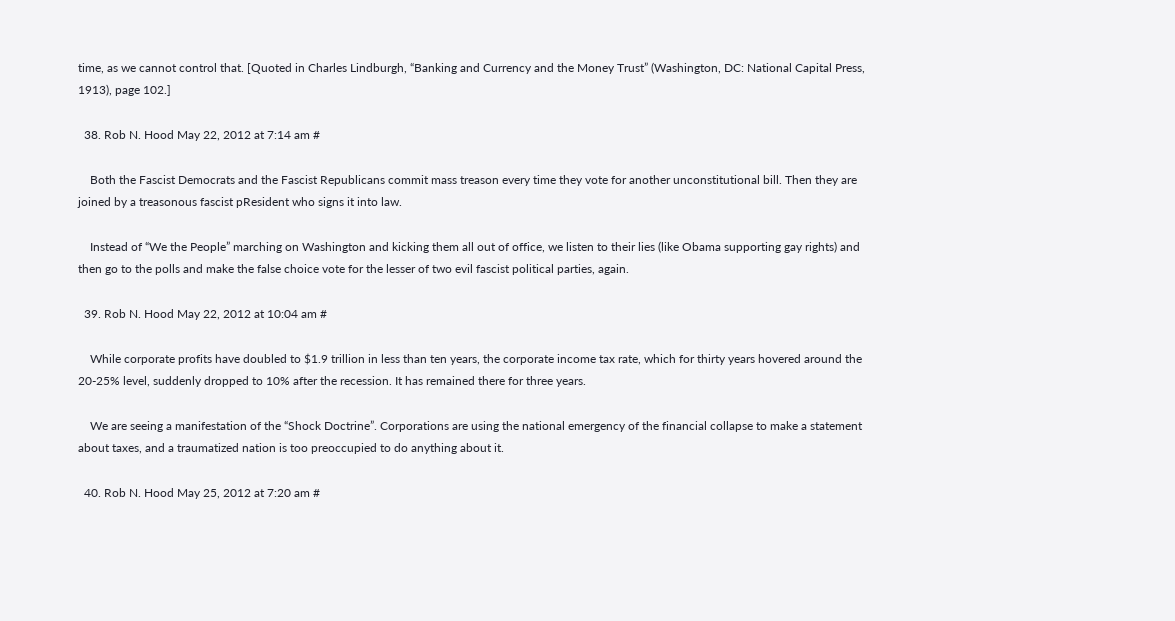time, as we cannot control that. [Quoted in Charles Lindburgh, “Banking and Currency and the Money Trust” (Washington, DC: National Capital Press, 1913), page 102.]

  38. Rob N. Hood May 22, 2012 at 7:14 am #

    Both the Fascist Democrats and the Fascist Republicans commit mass treason every time they vote for another unconstitutional bill. Then they are joined by a treasonous fascist pResident who signs it into law.

    Instead of “We the People” marching on Washington and kicking them all out of office, we listen to their lies (like Obama supporting gay rights) and then go to the polls and make the false choice vote for the lesser of two evil fascist political parties, again.

  39. Rob N. Hood May 22, 2012 at 10:04 am #

    While corporate profits have doubled to $1.9 trillion in less than ten years, the corporate income tax rate, which for thirty years hovered around the 20-25% level, suddenly dropped to 10% after the recession. It has remained there for three years.

    We are seeing a manifestation of the “Shock Doctrine”. Corporations are using the national emergency of the financial collapse to make a statement about taxes, and a traumatized nation is too preoccupied to do anything about it.

  40. Rob N. Hood May 25, 2012 at 7:20 am #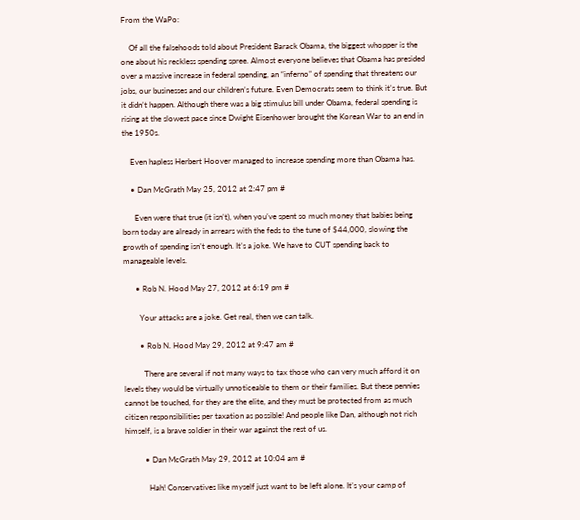From the WaPo:

    Of all the falsehoods told about President Barack Obama, the biggest whopper is the one about his reckless spending spree. Almost everyone believes that Obama has presided over a massive increase in federal spending, an “inferno” of spending that threatens our jobs, our businesses and our children’s future. Even Democrats seem to think it’s true. But it didn’t happen. Although there was a big stimulus bill under Obama, federal spending is rising at the slowest pace since Dwight Eisenhower brought the Korean War to an end in the 1950s.

    Even hapless Herbert Hoover managed to increase spending more than Obama has.

    • Dan McGrath May 25, 2012 at 2:47 pm #

      Even were that true (it isn’t), when you’ve spent so much money that babies being born today are already in arrears with the feds to the tune of $44,000, slowing the growth of spending isn’t enough. It’s a joke. We have to CUT spending back to manageable levels.

      • Rob N. Hood May 27, 2012 at 6:19 pm #

        Your attacks are a joke. Get real, then we can talk.

        • Rob N. Hood May 29, 2012 at 9:47 am #

          There are several if not many ways to tax those who can very much afford it on levels they would be virtually unnoticeable to them or their families. But these pennies cannot be touched, for they are the elite, and they must be protected from as much citizen responsibilities per taxation as possible! And people like Dan, although not rich himself, is a brave soldier in their war against the rest of us.

          • Dan McGrath May 29, 2012 at 10:04 am #

            Hah! Conservatives like myself just want to be left alone. It’s your camp of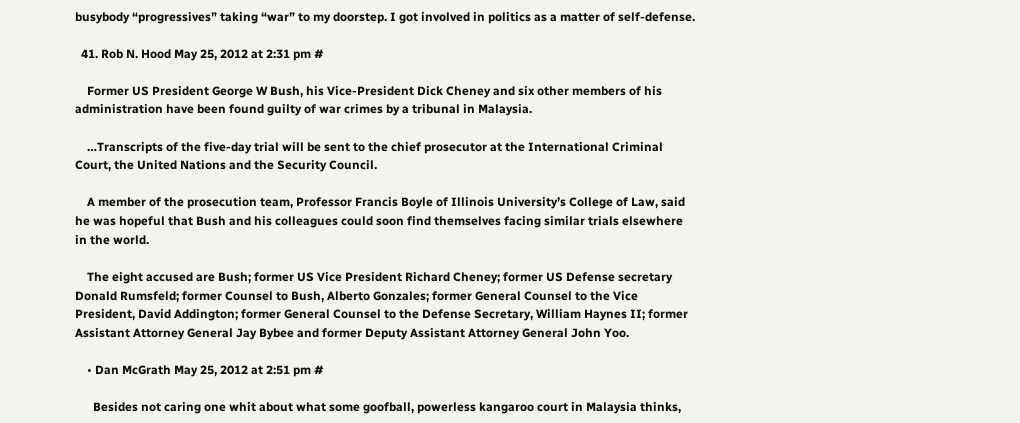busybody “progressives” taking “war” to my doorstep. I got involved in politics as a matter of self-defense.

  41. Rob N. Hood May 25, 2012 at 2:31 pm #

    Former US President George W Bush, his Vice-President Dick Cheney and six other members of his administration have been found guilty of war crimes by a tribunal in Malaysia.

    …Transcripts of the five-day trial will be sent to the chief prosecutor at the International Criminal Court, the United Nations and the Security Council.

    A member of the prosecution team, Professor Francis Boyle of Illinois University’s College of Law, said he was hopeful that Bush and his colleagues could soon find themselves facing similar trials elsewhere in the world.

    The eight accused are Bush; former US Vice President Richard Cheney; former US Defense secretary Donald Rumsfeld; former Counsel to Bush, Alberto Gonzales; former General Counsel to the Vice President, David Addington; former General Counsel to the Defense Secretary, William Haynes II; former Assistant Attorney General Jay Bybee and former Deputy Assistant Attorney General John Yoo.

    • Dan McGrath May 25, 2012 at 2:51 pm #

      Besides not caring one whit about what some goofball, powerless kangaroo court in Malaysia thinks,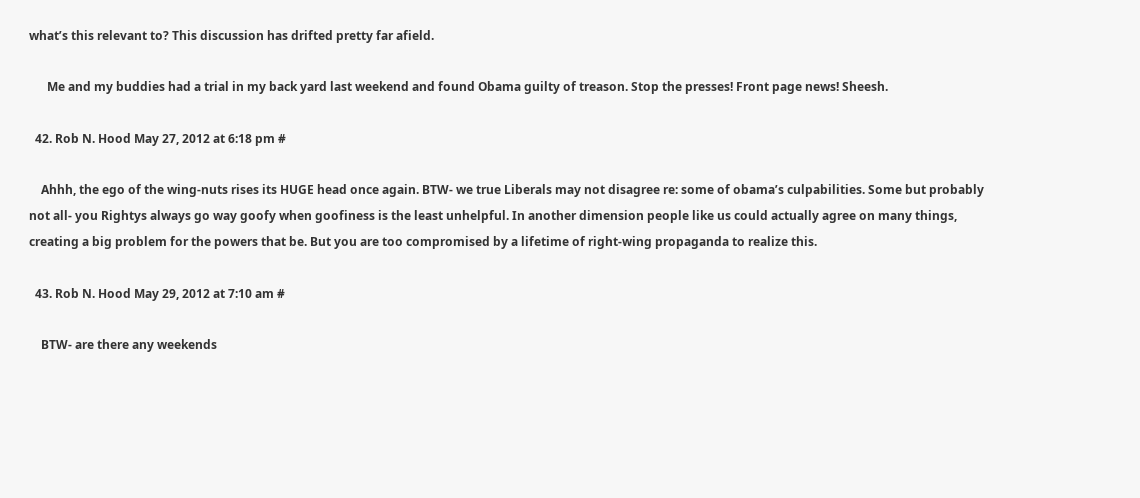what’s this relevant to? This discussion has drifted pretty far afield.

      Me and my buddies had a trial in my back yard last weekend and found Obama guilty of treason. Stop the presses! Front page news! Sheesh.

  42. Rob N. Hood May 27, 2012 at 6:18 pm #

    Ahhh, the ego of the wing-nuts rises its HUGE head once again. BTW- we true Liberals may not disagree re: some of obama’s culpabilities. Some but probably not all- you Rightys always go way goofy when goofiness is the least unhelpful. In another dimension people like us could actually agree on many things, creating a big problem for the powers that be. But you are too compromised by a lifetime of right-wing propaganda to realize this.

  43. Rob N. Hood May 29, 2012 at 7:10 am #

    BTW- are there any weekends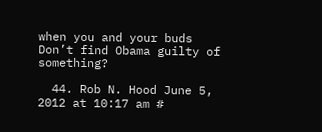when you and your buds Don’t find Obama guilty of something?

  44. Rob N. Hood June 5, 2012 at 10:17 am #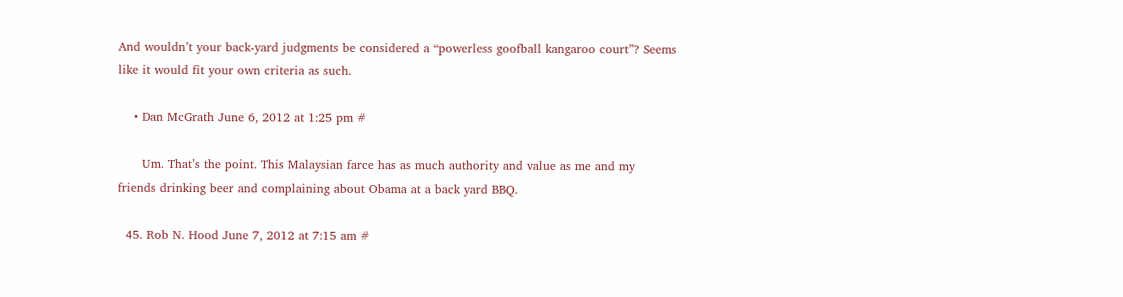And wouldn’t your back-yard judgments be considered a “powerless goofball kangaroo court”? Seems like it would fit your own criteria as such.

    • Dan McGrath June 6, 2012 at 1:25 pm #

      Um. That’s the point. This Malaysian farce has as much authority and value as me and my friends drinking beer and complaining about Obama at a back yard BBQ.

  45. Rob N. Hood June 7, 2012 at 7:15 am #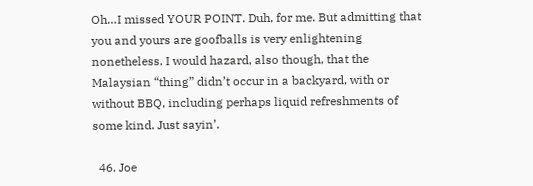Oh…I missed YOUR POINT. Duh, for me. But admitting that you and yours are goofballs is very enlightening nonetheless. I would hazard, also though, that the Malaysian “thing” didn’t occur in a backyard, with or without BBQ, including perhaps liquid refreshments of some kind. Just sayin’.

  46. Joe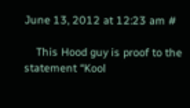June 13, 2012 at 12:23 am #

    This Hood guy is proof to the statement “Kool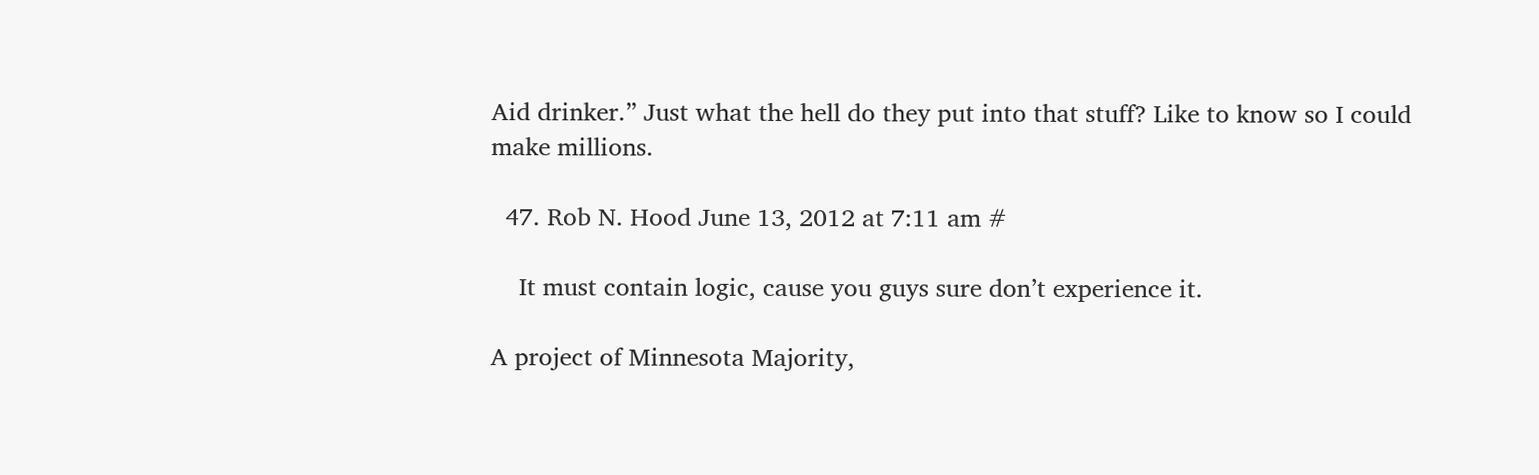Aid drinker.” Just what the hell do they put into that stuff? Like to know so I could make millions.

  47. Rob N. Hood June 13, 2012 at 7:11 am #

    It must contain logic, cause you guys sure don’t experience it.

A project of Minnesota Majority,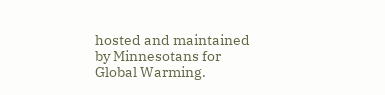hosted and maintained by Minnesotans for Global Warming.